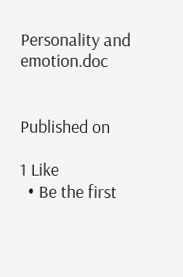Personality and emotion.doc


Published on

1 Like
  • Be the first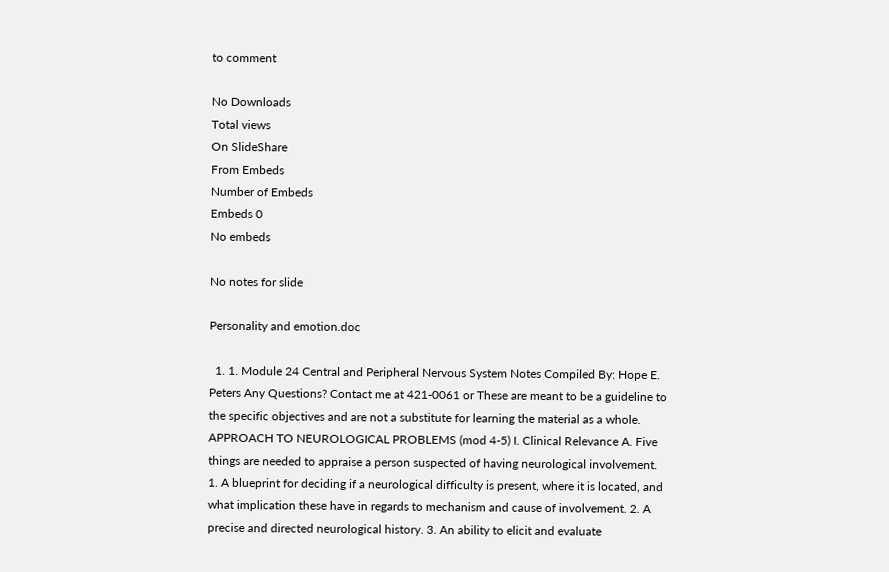to comment

No Downloads
Total views
On SlideShare
From Embeds
Number of Embeds
Embeds 0
No embeds

No notes for slide

Personality and emotion.doc

  1. 1. Module 24 Central and Peripheral Nervous System Notes Compiled By: Hope E. Peters Any Questions? Contact me at 421-0061 or These are meant to be a guideline to the specific objectives and are not a substitute for learning the material as a whole. APPROACH TO NEUROLOGICAL PROBLEMS (mod 4-5) I. Clinical Relevance A. Five things are needed to appraise a person suspected of having neurological involvement. 1. A blueprint for deciding if a neurological difficulty is present, where it is located, and what implication these have in regards to mechanism and cause of involvement. 2. A precise and directed neurological history. 3. An ability to elicit and evaluate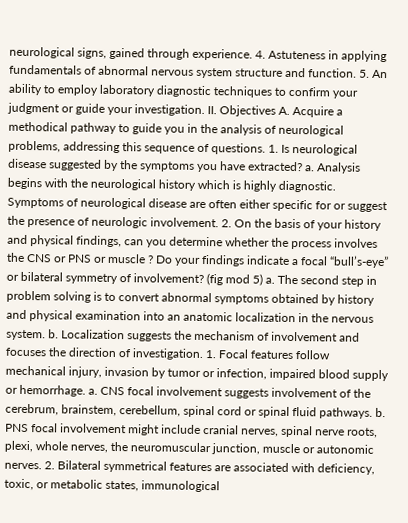neurological signs, gained through experience. 4. Astuteness in applying fundamentals of abnormal nervous system structure and function. 5. An ability to employ laboratory diagnostic techniques to confirm your judgment or guide your investigation. II. Objectives A. Acquire a methodical pathway to guide you in the analysis of neurological problems, addressing this sequence of questions. 1. Is neurological disease suggested by the symptoms you have extracted? a. Analysis begins with the neurological history which is highly diagnostic. Symptoms of neurological disease are often either specific for or suggest the presence of neurologic involvement. 2. On the basis of your history and physical findings, can you determine whether the process involves the CNS or PNS or muscle ? Do your findings indicate a focal “bull’s-eye” or bilateral symmetry of involvement? (fig mod 5) a. The second step in problem solving is to convert abnormal symptoms obtained by history and physical examination into an anatomic localization in the nervous system. b. Localization suggests the mechanism of involvement and focuses the direction of investigation. 1. Focal features follow mechanical injury, invasion by tumor or infection, impaired blood supply or hemorrhage. a. CNS focal involvement suggests involvement of the cerebrum, brainstem, cerebellum, spinal cord or spinal fluid pathways. b. PNS focal involvement might include cranial nerves, spinal nerve roots, plexi, whole nerves, the neuromuscular junction, muscle or autonomic nerves. 2. Bilateral symmetrical features are associated with deficiency, toxic, or metabolic states, immunological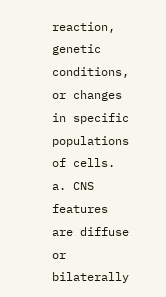reaction, genetic conditions, or changes in specific populations of cells. a. CNS features are diffuse or bilaterally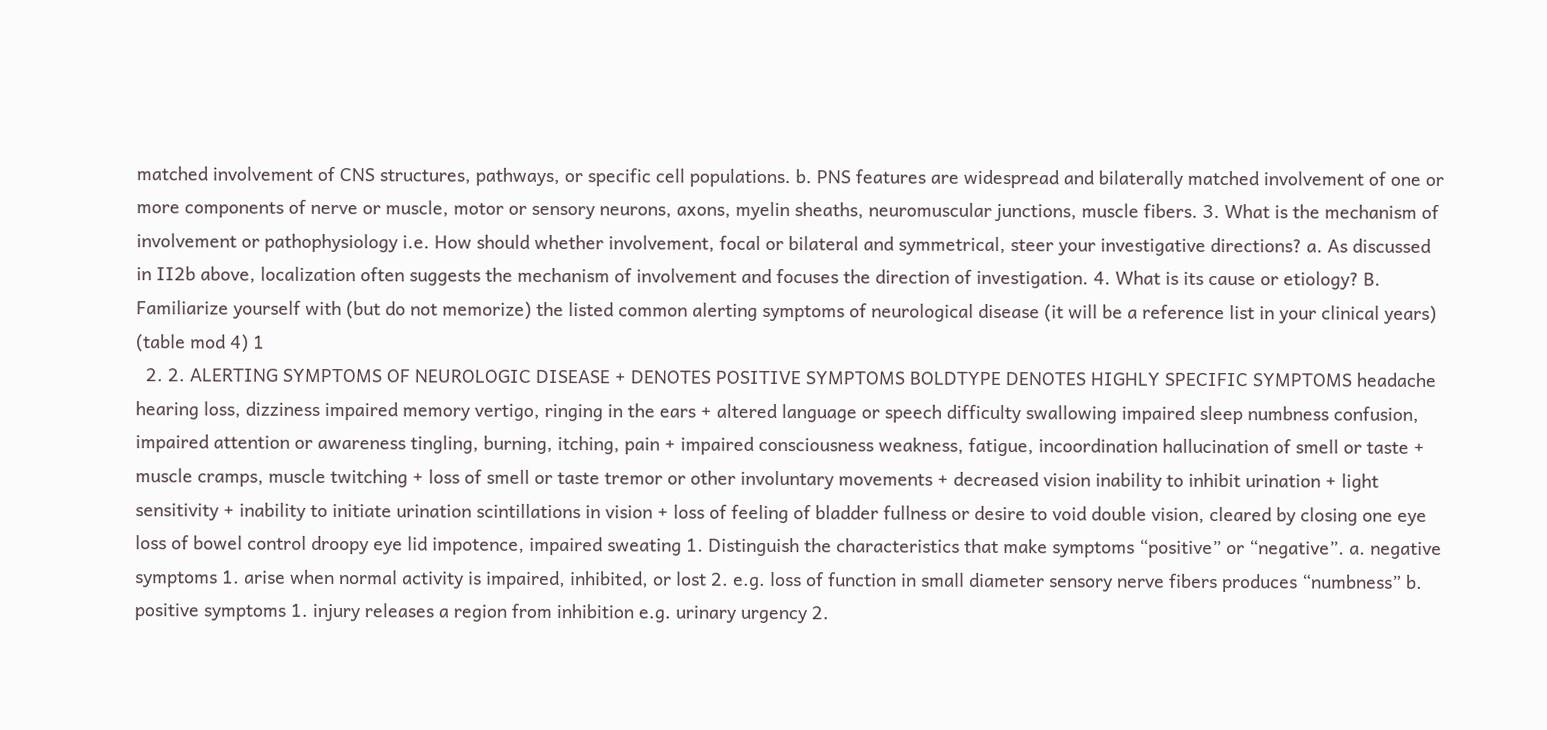matched involvement of CNS structures, pathways, or specific cell populations. b. PNS features are widespread and bilaterally matched involvement of one or more components of nerve or muscle, motor or sensory neurons, axons, myelin sheaths, neuromuscular junctions, muscle fibers. 3. What is the mechanism of involvement or pathophysiology i.e. How should whether involvement, focal or bilateral and symmetrical, steer your investigative directions? a. As discussed in II2b above, localization often suggests the mechanism of involvement and focuses the direction of investigation. 4. What is its cause or etiology? B. Familiarize yourself with (but do not memorize) the listed common alerting symptoms of neurological disease (it will be a reference list in your clinical years) (table mod 4) 1
  2. 2. ALERTING SYMPTOMS OF NEUROLOGIC DISEASE + DENOTES POSITIVE SYMPTOMS BOLDTYPE DENOTES HIGHLY SPECIFIC SYMPTOMS headache hearing loss, dizziness impaired memory vertigo, ringing in the ears + altered language or speech difficulty swallowing impaired sleep numbness confusion, impaired attention or awareness tingling, burning, itching, pain + impaired consciousness weakness, fatigue, incoordination hallucination of smell or taste + muscle cramps, muscle twitching + loss of smell or taste tremor or other involuntary movements + decreased vision inability to inhibit urination + light sensitivity + inability to initiate urination scintillations in vision + loss of feeling of bladder fullness or desire to void double vision, cleared by closing one eye loss of bowel control droopy eye lid impotence, impaired sweating 1. Distinguish the characteristics that make symptoms “positive” or “negative”. a. negative symptoms 1. arise when normal activity is impaired, inhibited, or lost 2. e.g. loss of function in small diameter sensory nerve fibers produces “numbness” b. positive symptoms 1. injury releases a region from inhibition e.g. urinary urgency 2.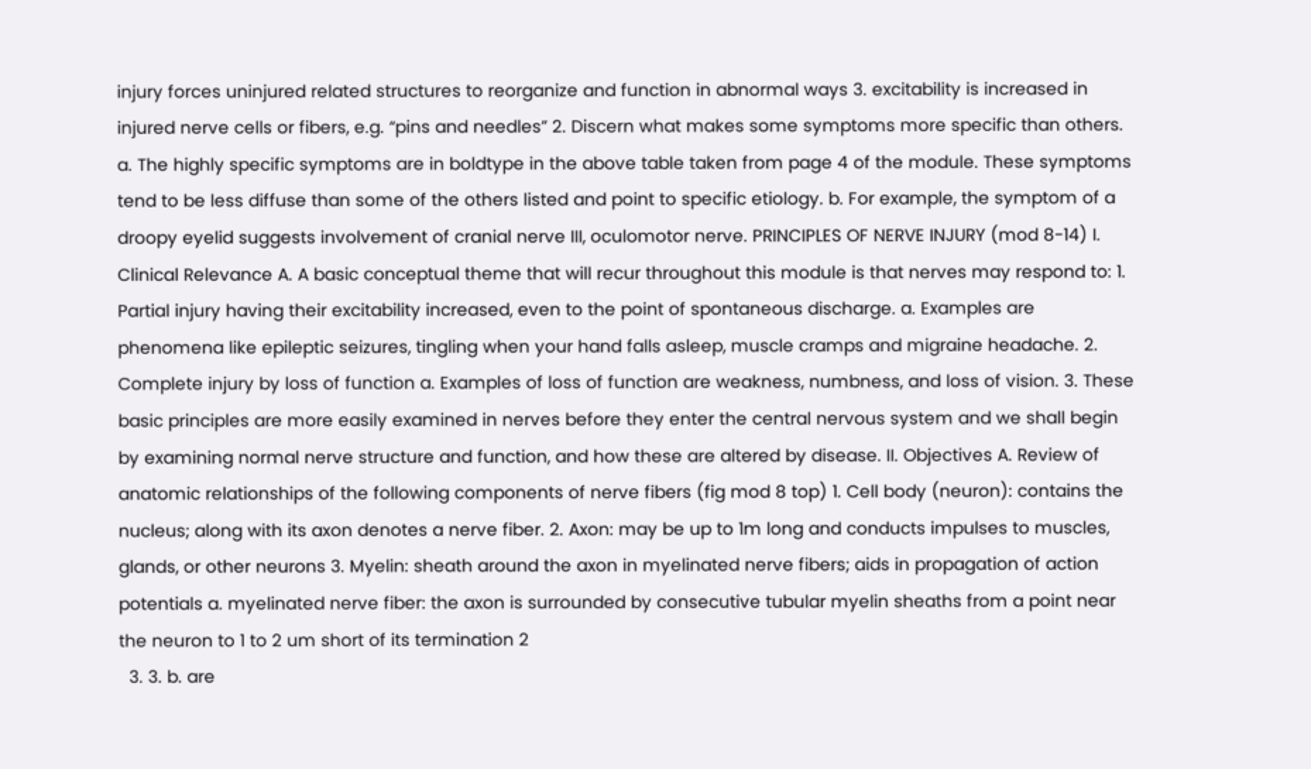injury forces uninjured related structures to reorganize and function in abnormal ways 3. excitability is increased in injured nerve cells or fibers, e.g. “pins and needles” 2. Discern what makes some symptoms more specific than others. a. The highly specific symptoms are in boldtype in the above table taken from page 4 of the module. These symptoms tend to be less diffuse than some of the others listed and point to specific etiology. b. For example, the symptom of a droopy eyelid suggests involvement of cranial nerve III, oculomotor nerve. PRINCIPLES OF NERVE INJURY (mod 8-14) I. Clinical Relevance A. A basic conceptual theme that will recur throughout this module is that nerves may respond to: 1. Partial injury having their excitability increased, even to the point of spontaneous discharge. a. Examples are phenomena like epileptic seizures, tingling when your hand falls asleep, muscle cramps and migraine headache. 2. Complete injury by loss of function a. Examples of loss of function are weakness, numbness, and loss of vision. 3. These basic principles are more easily examined in nerves before they enter the central nervous system and we shall begin by examining normal nerve structure and function, and how these are altered by disease. II. Objectives A. Review of anatomic relationships of the following components of nerve fibers (fig mod 8 top) 1. Cell body (neuron): contains the nucleus; along with its axon denotes a nerve fiber. 2. Axon: may be up to 1m long and conducts impulses to muscles, glands, or other neurons 3. Myelin: sheath around the axon in myelinated nerve fibers; aids in propagation of action potentials a. myelinated nerve fiber: the axon is surrounded by consecutive tubular myelin sheaths from a point near the neuron to 1 to 2 um short of its termination 2
  3. 3. b. are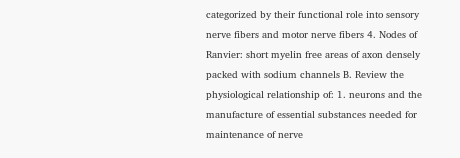categorized by their functional role into sensory nerve fibers and motor nerve fibers 4. Nodes of Ranvier: short myelin free areas of axon densely packed with sodium channels B. Review the physiological relationship of: 1. neurons and the manufacture of essential substances needed for maintenance of nerve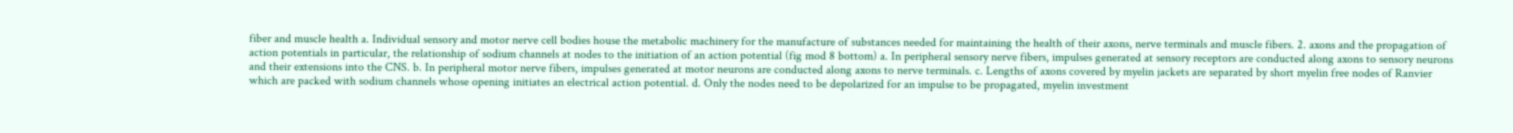fiber and muscle health a. Individual sensory and motor nerve cell bodies house the metabolic machinery for the manufacture of substances needed for maintaining the health of their axons, nerve terminals and muscle fibers. 2. axons and the propagation of action potentials in particular, the relationship of sodium channels at nodes to the initiation of an action potential (fig mod 8 bottom) a. In peripheral sensory nerve fibers, impulses generated at sensory receptors are conducted along axons to sensory neurons and their extensions into the CNS. b. In peripheral motor nerve fibers, impulses generated at motor neurons are conducted along axons to nerve terminals. c. Lengths of axons covered by myelin jackets are separated by short myelin free nodes of Ranvier which are packed with sodium channels whose opening initiates an electrical action potential. d. Only the nodes need to be depolarized for an impulse to be propagated, myelin investment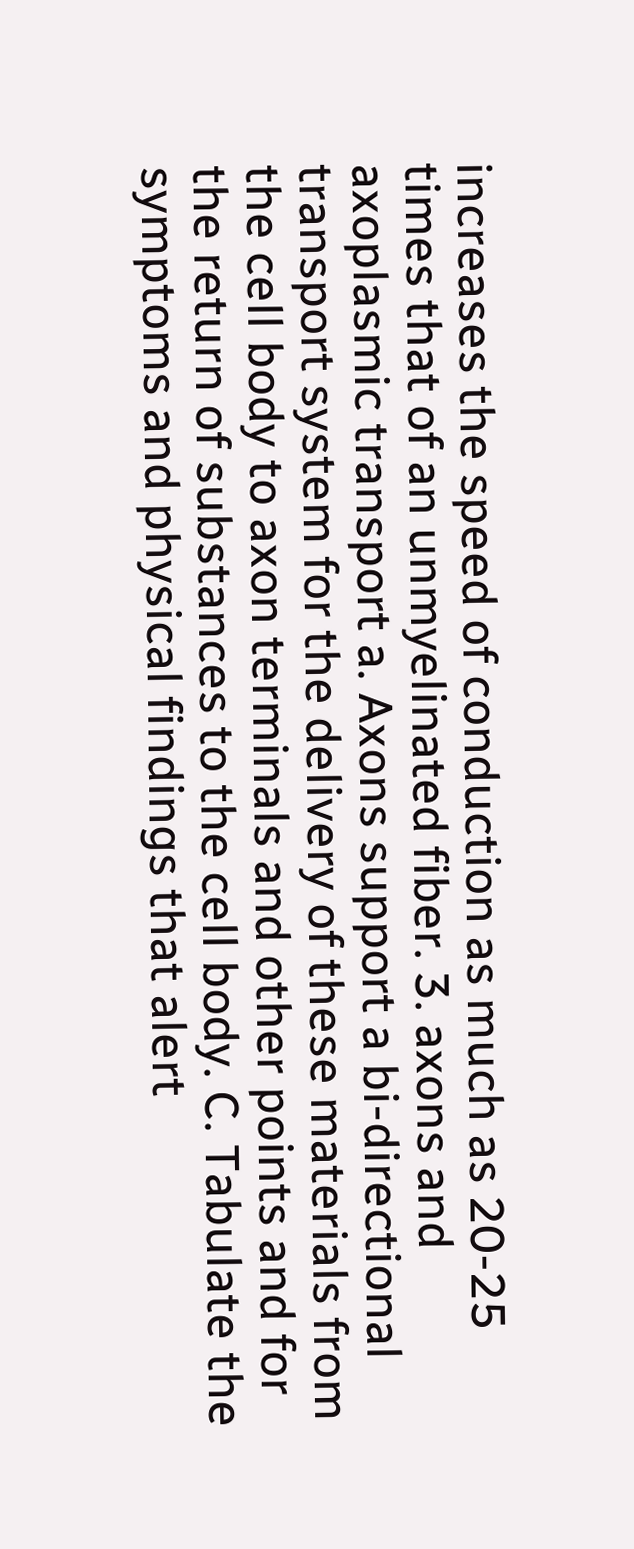increases the speed of conduction as much as 20-25 times that of an unmyelinated fiber. 3. axons and axoplasmic transport a. Axons support a bi-directional transport system for the delivery of these materials from the cell body to axon terminals and other points and for the return of substances to the cell body. C. Tabulate the symptoms and physical findings that alert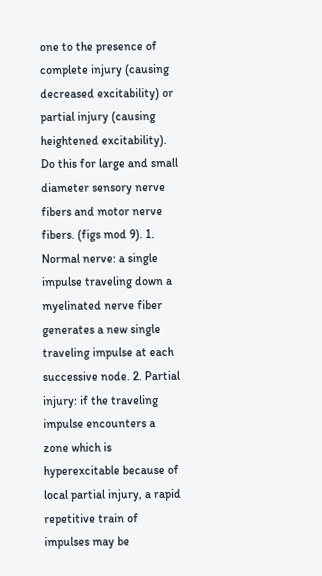one to the presence of complete injury (causing decreased excitability) or partial injury (causing heightened excitability). Do this for large and small diameter sensory nerve fibers and motor nerve fibers. (figs mod 9). 1. Normal nerve: a single impulse traveling down a myelinated nerve fiber generates a new single traveling impulse at each successive node. 2. Partial injury: if the traveling impulse encounters a zone which is hyperexcitable because of local partial injury, a rapid repetitive train of impulses may be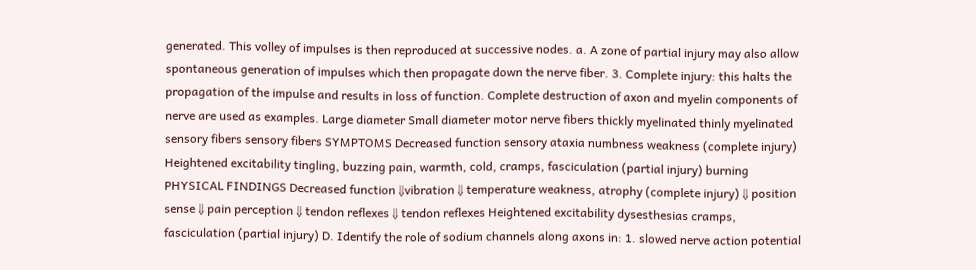generated. This volley of impulses is then reproduced at successive nodes. a. A zone of partial injury may also allow spontaneous generation of impulses which then propagate down the nerve fiber. 3. Complete injury: this halts the propagation of the impulse and results in loss of function. Complete destruction of axon and myelin components of nerve are used as examples. Large diameter Small diameter motor nerve fibers thickly myelinated thinly myelinated sensory fibers sensory fibers SYMPTOMS Decreased function sensory ataxia numbness weakness (complete injury) Heightened excitability tingling, buzzing pain, warmth, cold, cramps, fasciculation (partial injury) burning PHYSICAL FINDINGS Decreased function ⇓vibration ⇓ temperature weakness, atrophy (complete injury) ⇓ position sense ⇓ pain perception ⇓ tendon reflexes ⇓ tendon reflexes Heightened excitability dysesthesias cramps, fasciculation (partial injury) D. Identify the role of sodium channels along axons in: 1. slowed nerve action potential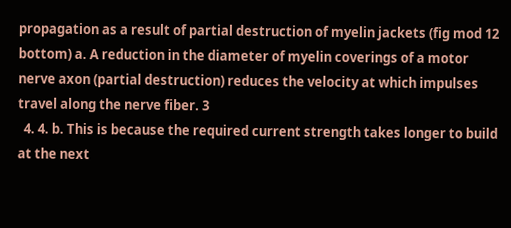propagation as a result of partial destruction of myelin jackets (fig mod 12 bottom) a. A reduction in the diameter of myelin coverings of a motor nerve axon (partial destruction) reduces the velocity at which impulses travel along the nerve fiber. 3
  4. 4. b. This is because the required current strength takes longer to build at the next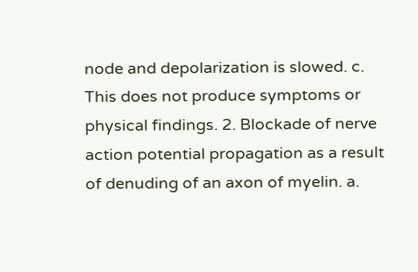node and depolarization is slowed. c. This does not produce symptoms or physical findings. 2. Blockade of nerve action potential propagation as a result of denuding of an axon of myelin. a.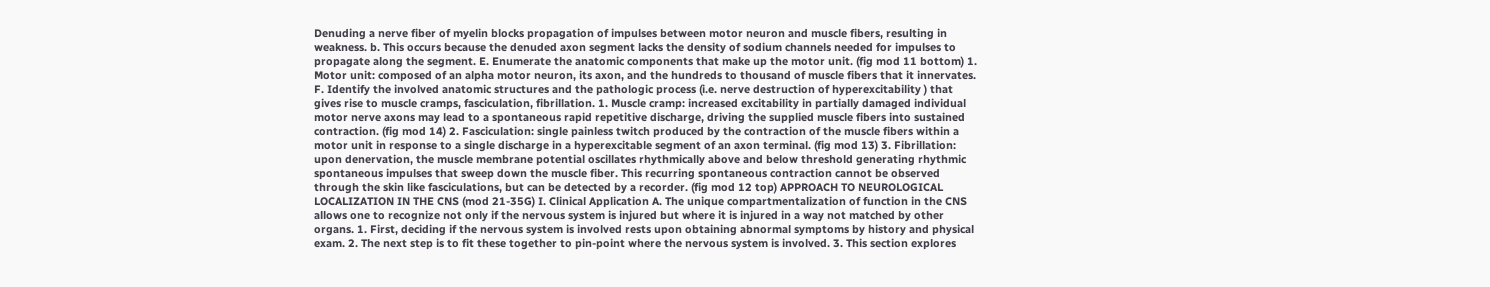Denuding a nerve fiber of myelin blocks propagation of impulses between motor neuron and muscle fibers, resulting in weakness. b. This occurs because the denuded axon segment lacks the density of sodium channels needed for impulses to propagate along the segment. E. Enumerate the anatomic components that make up the motor unit. (fig mod 11 bottom) 1. Motor unit: composed of an alpha motor neuron, its axon, and the hundreds to thousand of muscle fibers that it innervates. F. Identify the involved anatomic structures and the pathologic process (i.e. nerve destruction of hyperexcitability ) that gives rise to muscle cramps, fasciculation, fibrillation. 1. Muscle cramp: increased excitability in partially damaged individual motor nerve axons may lead to a spontaneous rapid repetitive discharge, driving the supplied muscle fibers into sustained contraction. (fig mod 14) 2. Fasciculation: single painless twitch produced by the contraction of the muscle fibers within a motor unit in response to a single discharge in a hyperexcitable segment of an axon terminal. (fig mod 13) 3. Fibrillation: upon denervation, the muscle membrane potential oscillates rhythmically above and below threshold generating rhythmic spontaneous impulses that sweep down the muscle fiber. This recurring spontaneous contraction cannot be observed through the skin like fasciculations, but can be detected by a recorder. (fig mod 12 top) APPROACH TO NEUROLOGICAL LOCALIZATION IN THE CNS (mod 21-35G) I. Clinical Application A. The unique compartmentalization of function in the CNS allows one to recognize not only if the nervous system is injured but where it is injured in a way not matched by other organs. 1. First, deciding if the nervous system is involved rests upon obtaining abnormal symptoms by history and physical exam. 2. The next step is to fit these together to pin-point where the nervous system is involved. 3. This section explores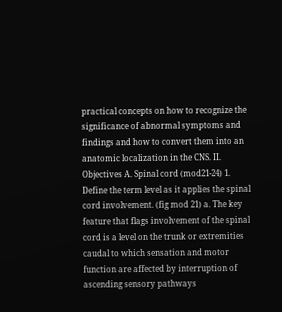practical concepts on how to recognize the significance of abnormal symptoms and findings and how to convert them into an anatomic localization in the CNS. II. Objectives A. Spinal cord (mod21-24) 1. Define the term level as it applies the spinal cord involvement. (fig mod 21) a. The key feature that flags involvement of the spinal cord is a level on the trunk or extremities caudal to which sensation and motor function are affected by interruption of ascending sensory pathways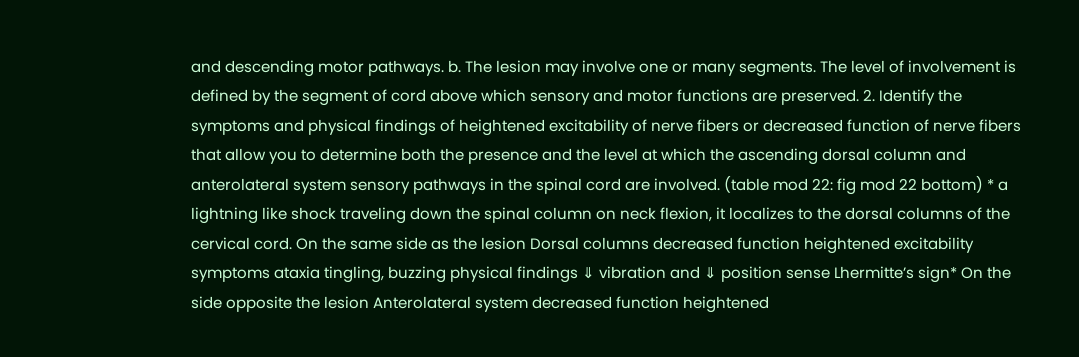and descending motor pathways. b. The lesion may involve one or many segments. The level of involvement is defined by the segment of cord above which sensory and motor functions are preserved. 2. Identify the symptoms and physical findings of heightened excitability of nerve fibers or decreased function of nerve fibers that allow you to determine both the presence and the level at which the ascending dorsal column and anterolateral system sensory pathways in the spinal cord are involved. (table mod 22: fig mod 22 bottom) * a lightning like shock traveling down the spinal column on neck flexion, it localizes to the dorsal columns of the cervical cord. On the same side as the lesion Dorsal columns decreased function heightened excitability symptoms ataxia tingling, buzzing physical findings ⇓ vibration and ⇓ position sense Lhermitte’s sign* On the side opposite the lesion Anterolateral system decreased function heightened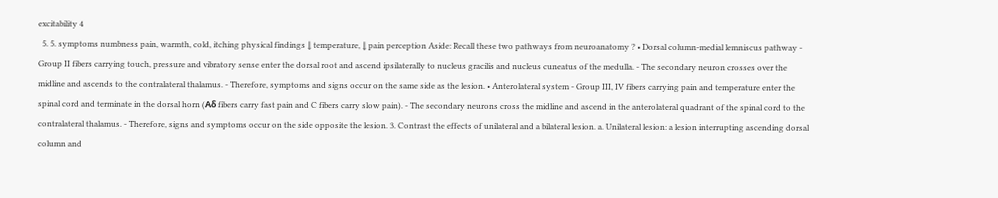excitability 4
  5. 5. symptoms numbness pain, warmth, cold, itching physical findings ⇓ temperature, ⇓ pain perception Aside: Recall these two pathways from neuroanatomy ? • Dorsal column-medial lemniscus pathway - Group II fibers carrying touch, pressure and vibratory sense enter the dorsal root and ascend ipsilaterally to nucleus gracilis and nucleus cuneatus of the medulla. - The secondary neuron crosses over the midline and ascends to the contralateral thalamus. - Therefore, symptoms and signs occur on the same side as the lesion. • Anterolateral system - Group III, IV fibers carrying pain and temperature enter the spinal cord and terminate in the dorsal horn (Aδ fibers carry fast pain and C fibers carry slow pain). - The secondary neurons cross the midline and ascend in the anterolateral quadrant of the spinal cord to the contralateral thalamus. - Therefore, signs and symptoms occur on the side opposite the lesion. 3. Contrast the effects of unilateral and a bilateral lesion. a. Unilateral lesion: a lesion interrupting ascending dorsal column and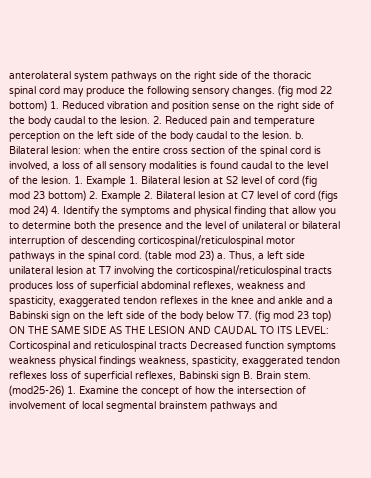anterolateral system pathways on the right side of the thoracic spinal cord may produce the following sensory changes. (fig mod 22 bottom) 1. Reduced vibration and position sense on the right side of the body caudal to the lesion. 2. Reduced pain and temperature perception on the left side of the body caudal to the lesion. b. Bilateral lesion: when the entire cross section of the spinal cord is involved, a loss of all sensory modalities is found caudal to the level of the lesion. 1. Example 1. Bilateral lesion at S2 level of cord (fig mod 23 bottom) 2. Example 2. Bilateral lesion at C7 level of cord (figs mod 24) 4. Identify the symptoms and physical finding that allow you to determine both the presence and the level of unilateral or bilateral interruption of descending corticospinal/reticulospinal motor pathways in the spinal cord. (table mod 23) a. Thus, a left side unilateral lesion at T7 involving the corticospinal/reticulospinal tracts produces loss of superficial abdominal reflexes, weakness and spasticity, exaggerated tendon reflexes in the knee and ankle and a Babinski sign on the left side of the body below T7. (fig mod 23 top) ON THE SAME SIDE AS THE LESION AND CAUDAL TO ITS LEVEL: Corticospinal and reticulospinal tracts Decreased function symptoms weakness physical findings weakness, spasticity, exaggerated tendon reflexes loss of superficial reflexes, Babinski sign B. Brain stem. (mod25-26) 1. Examine the concept of how the intersection of involvement of local segmental brainstem pathways and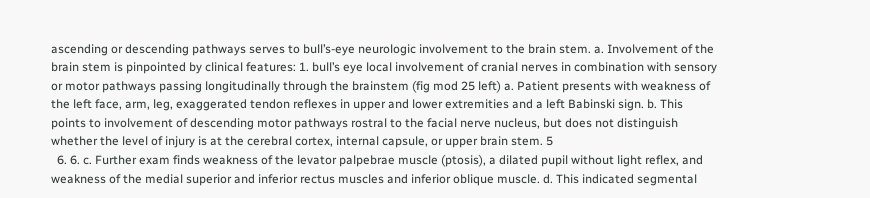ascending or descending pathways serves to bull’s-eye neurologic involvement to the brain stem. a. Involvement of the brain stem is pinpointed by clinical features: 1. bull’s eye local involvement of cranial nerves in combination with sensory or motor pathways passing longitudinally through the brainstem (fig mod 25 left) a. Patient presents with weakness of the left face, arm, leg, exaggerated tendon reflexes in upper and lower extremities and a left Babinski sign. b. This points to involvement of descending motor pathways rostral to the facial nerve nucleus, but does not distinguish whether the level of injury is at the cerebral cortex, internal capsule, or upper brain stem. 5
  6. 6. c. Further exam finds weakness of the levator palpebrae muscle (ptosis), a dilated pupil without light reflex, and weakness of the medial superior and inferior rectus muscles and inferior oblique muscle. d. This indicated segmental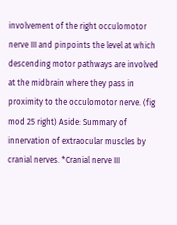involvement of the right occulomotor nerve III and pinpoints the level at which descending motor pathways are involved at the midbrain where they pass in proximity to the occulomotor nerve. (fig mod 25 right) Aside: Summary of innervation of extraocular muscles by cranial nerves. *Cranial nerve III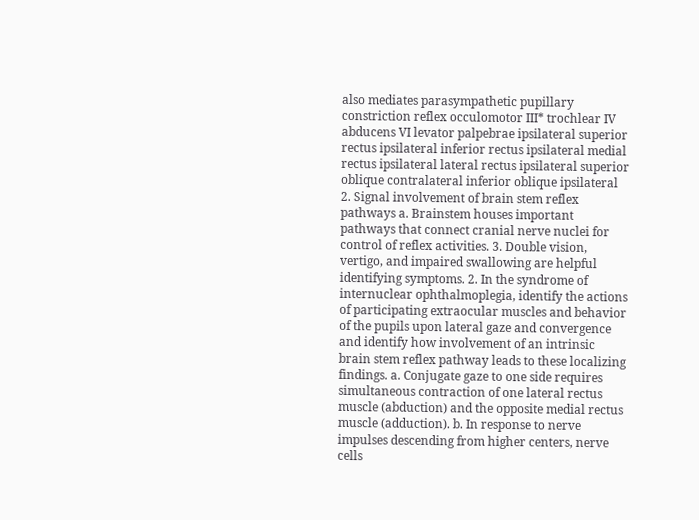also mediates parasympathetic pupillary constriction reflex occulomotor III* trochlear IV abducens VI levator palpebrae ipsilateral superior rectus ipsilateral inferior rectus ipsilateral medial rectus ipsilateral lateral rectus ipsilateral superior oblique contralateral inferior oblique ipsilateral 2. Signal involvement of brain stem reflex pathways a. Brainstem houses important pathways that connect cranial nerve nuclei for control of reflex activities. 3. Double vision, vertigo, and impaired swallowing are helpful identifying symptoms. 2. In the syndrome of internuclear ophthalmoplegia, identify the actions of participating extraocular muscles and behavior of the pupils upon lateral gaze and convergence and identify how involvement of an intrinsic brain stem reflex pathway leads to these localizing findings. a. Conjugate gaze to one side requires simultaneous contraction of one lateral rectus muscle (abduction) and the opposite medial rectus muscle (adduction). b. In response to nerve impulses descending from higher centers, nerve cells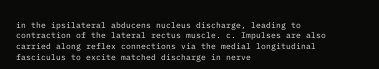in the ipsilateral abducens nucleus discharge, leading to contraction of the lateral rectus muscle. c. Impulses are also carried along reflex connections via the medial longitudinal fasciculus to excite matched discharge in nerve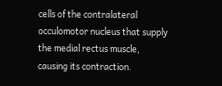cells of the contralateral occulomotor nucleus that supply the medial rectus muscle, causing its contraction.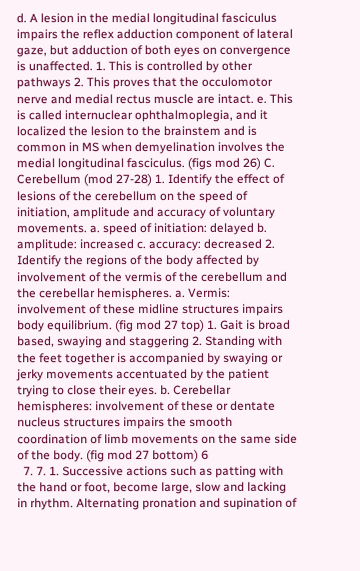d. A lesion in the medial longitudinal fasciculus impairs the reflex adduction component of lateral gaze, but adduction of both eyes on convergence is unaffected. 1. This is controlled by other pathways 2. This proves that the occulomotor nerve and medial rectus muscle are intact. e. This is called internuclear ophthalmoplegia, and it localized the lesion to the brainstem and is common in MS when demyelination involves the medial longitudinal fasciculus. (figs mod 26) C. Cerebellum (mod 27-28) 1. Identify the effect of lesions of the cerebellum on the speed of initiation, amplitude and accuracy of voluntary movements. a. speed of initiation: delayed b. amplitude: increased c. accuracy: decreased 2. Identify the regions of the body affected by involvement of the vermis of the cerebellum and the cerebellar hemispheres. a. Vermis: involvement of these midline structures impairs body equilibrium. (fig mod 27 top) 1. Gait is broad based, swaying and staggering 2. Standing with the feet together is accompanied by swaying or jerky movements accentuated by the patient trying to close their eyes. b. Cerebellar hemispheres: involvement of these or dentate nucleus structures impairs the smooth coordination of limb movements on the same side of the body. (fig mod 27 bottom) 6
  7. 7. 1. Successive actions such as patting with the hand or foot, become large, slow and lacking in rhythm. Alternating pronation and supination of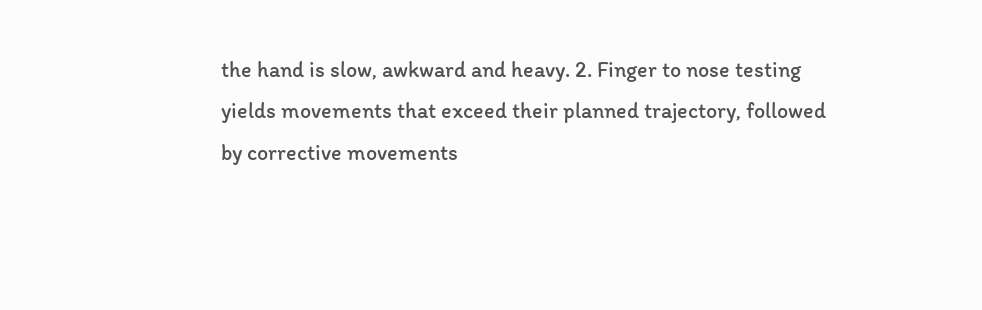the hand is slow, awkward and heavy. 2. Finger to nose testing yields movements that exceed their planned trajectory, followed by corrective movements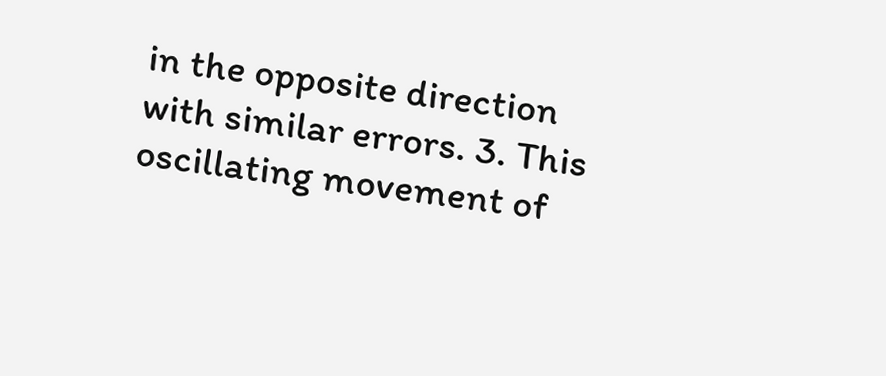in the opposite direction with similar errors. 3. This oscillating movement of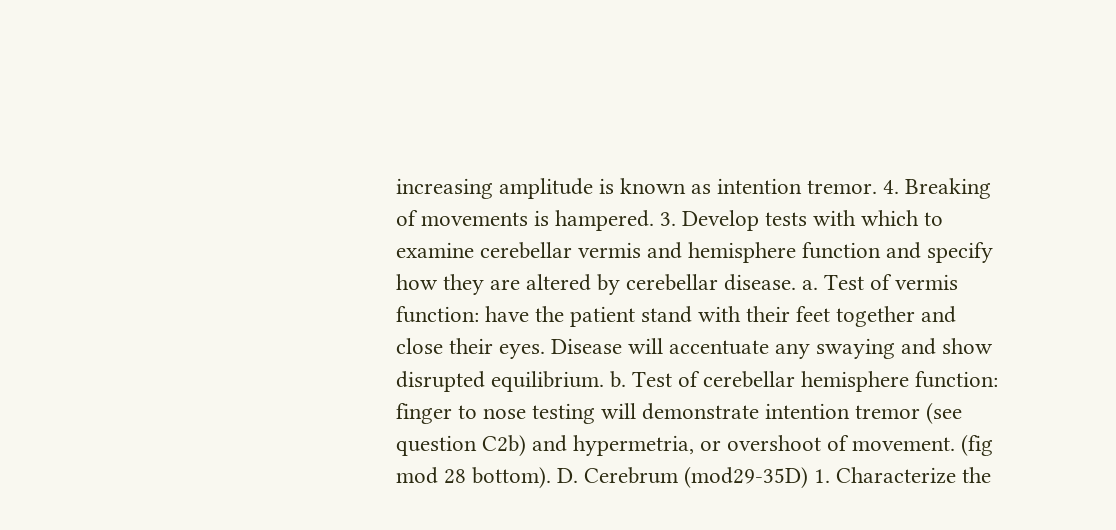increasing amplitude is known as intention tremor. 4. Breaking of movements is hampered. 3. Develop tests with which to examine cerebellar vermis and hemisphere function and specify how they are altered by cerebellar disease. a. Test of vermis function: have the patient stand with their feet together and close their eyes. Disease will accentuate any swaying and show disrupted equilibrium. b. Test of cerebellar hemisphere function: finger to nose testing will demonstrate intention tremor (see question C2b) and hypermetria, or overshoot of movement. (fig mod 28 bottom). D. Cerebrum (mod29-35D) 1. Characterize the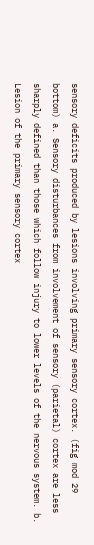sensory deficits produced by lesions involving primary sensory cortex. (fig mod 29 bottom) a. Sensory disturbances from involvement of sensory (parietal) cortex are less sharply defined than those which follow injury to lower levels of the nervous system. b. Lesion of the primary sensory cortex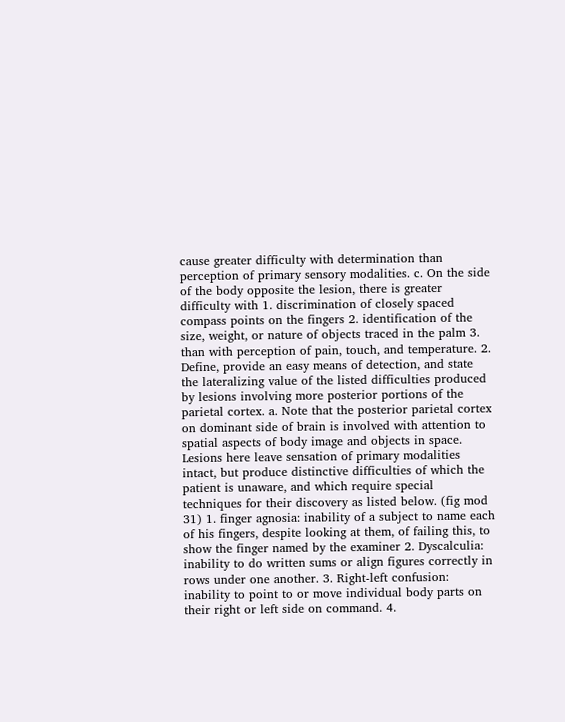cause greater difficulty with determination than perception of primary sensory modalities. c. On the side of the body opposite the lesion, there is greater difficulty with 1. discrimination of closely spaced compass points on the fingers 2. identification of the size, weight, or nature of objects traced in the palm 3. than with perception of pain, touch, and temperature. 2. Define, provide an easy means of detection, and state the lateralizing value of the listed difficulties produced by lesions involving more posterior portions of the parietal cortex. a. Note that the posterior parietal cortex on dominant side of brain is involved with attention to spatial aspects of body image and objects in space. Lesions here leave sensation of primary modalities intact, but produce distinctive difficulties of which the patient is unaware, and which require special techniques for their discovery as listed below. (fig mod 31) 1. finger agnosia: inability of a subject to name each of his fingers, despite looking at them, of failing this, to show the finger named by the examiner 2. Dyscalculia: inability to do written sums or align figures correctly in rows under one another. 3. Right-left confusion: inability to point to or move individual body parts on their right or left side on command. 4.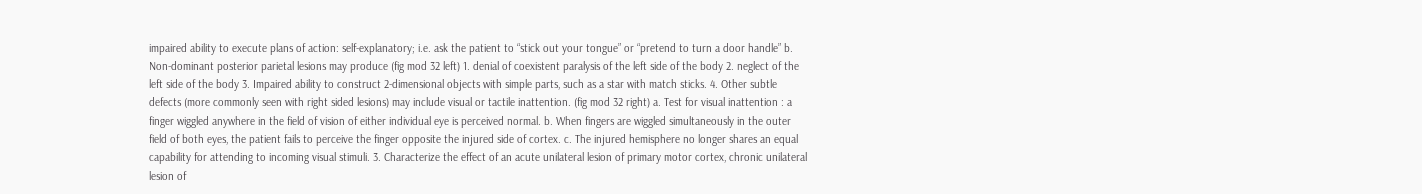impaired ability to execute plans of action: self-explanatory; i.e. ask the patient to “stick out your tongue” or “pretend to turn a door handle” b. Non-dominant posterior parietal lesions may produce (fig mod 32 left) 1. denial of coexistent paralysis of the left side of the body 2. neglect of the left side of the body 3. Impaired ability to construct 2-dimensional objects with simple parts, such as a star with match sticks. 4. Other subtle defects (more commonly seen with right sided lesions) may include visual or tactile inattention. (fig mod 32 right) a. Test for visual inattention : a finger wiggled anywhere in the field of vision of either individual eye is perceived normal. b. When fingers are wiggled simultaneously in the outer field of both eyes, the patient fails to perceive the finger opposite the injured side of cortex. c. The injured hemisphere no longer shares an equal capability for attending to incoming visual stimuli. 3. Characterize the effect of an acute unilateral lesion of primary motor cortex, chronic unilateral lesion of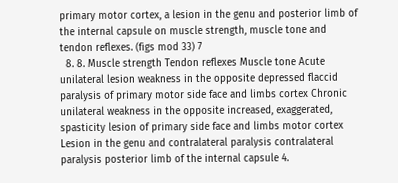primary motor cortex, a lesion in the genu and posterior limb of the internal capsule on muscle strength, muscle tone and tendon reflexes. (figs mod 33) 7
  8. 8. Muscle strength Tendon reflexes Muscle tone Acute unilateral lesion weakness in the opposite depressed flaccid paralysis of primary motor side face and limbs cortex Chronic unilateral weakness in the opposite increased, exaggerated, spasticity lesion of primary side face and limbs motor cortex Lesion in the genu and contralateral paralysis contralateral paralysis posterior limb of the internal capsule 4.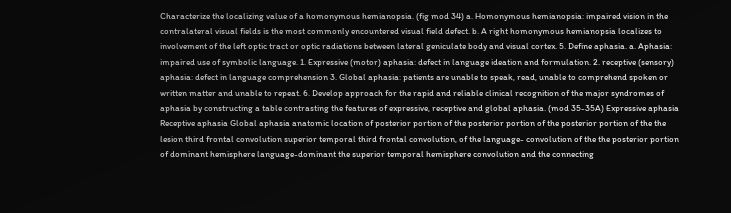Characterize the localizing value of a homonymous hemianopsia. (fig mod 34) a. Homonymous hemianopsia: impaired vision in the contralateral visual fields is the most commonly encountered visual field defect. b. A right homonymous hemianopsia localizes to involvement of the left optic tract or optic radiations between lateral geniculate body and visual cortex. 5. Define aphasia. a. Aphasia: impaired use of symbolic language. 1. Expressive (motor) aphasia: defect in language ideation and formulation. 2. receptive (sensory) aphasia: defect in language comprehension 3. Global aphasia: patients are unable to speak, read, unable to comprehend spoken or written matter and unable to repeat. 6. Develop approach for the rapid and reliable clinical recognition of the major syndromes of aphasia by constructing a table contrasting the features of expressive, receptive and global aphasia. (mod 35-35A) Expressive aphasia Receptive aphasia Global aphasia anatomic location of posterior portion of the posterior portion of the posterior portion of the the lesion third frontal convolution superior temporal third frontal convolution, of the language- convolution of the the posterior portion of dominant hemisphere language-dominant the superior temporal hemisphere convolution and the connecting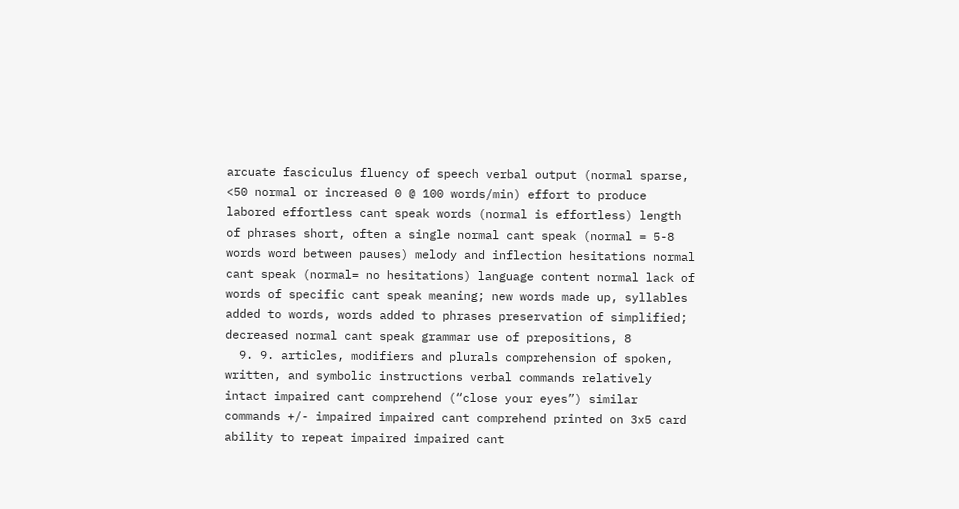arcuate fasciculus fluency of speech verbal output (normal sparse, <50 normal or increased 0 @ 100 words/min) effort to produce labored effortless cant speak words (normal is effortless) length of phrases short, often a single normal cant speak (normal = 5-8 words word between pauses) melody and inflection hesitations normal cant speak (normal= no hesitations) language content normal lack of words of specific cant speak meaning; new words made up, syllables added to words, words added to phrases preservation of simplified; decreased normal cant speak grammar use of prepositions, 8
  9. 9. articles, modifiers and plurals comprehension of spoken, written, and symbolic instructions verbal commands relatively intact impaired cant comprehend (“close your eyes”) similar commands +/- impaired impaired cant comprehend printed on 3x5 card ability to repeat impaired impaired cant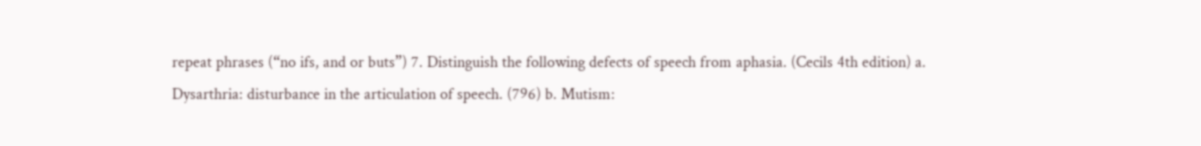repeat phrases (“no ifs, and or buts”) 7. Distinguish the following defects of speech from aphasia. (Cecils 4th edition) a. Dysarthria: disturbance in the articulation of speech. (796) b. Mutism: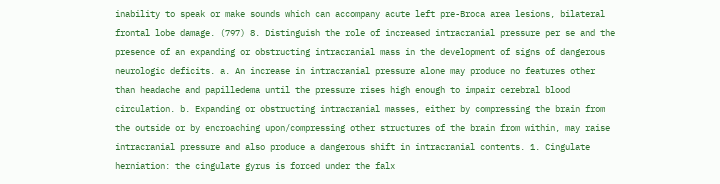inability to speak or make sounds which can accompany acute left pre-Broca area lesions, bilateral frontal lobe damage. (797) 8. Distinguish the role of increased intracranial pressure per se and the presence of an expanding or obstructing intracranial mass in the development of signs of dangerous neurologic deficits. a. An increase in intracranial pressure alone may produce no features other than headache and papilledema until the pressure rises high enough to impair cerebral blood circulation. b. Expanding or obstructing intracranial masses, either by compressing the brain from the outside or by encroaching upon/compressing other structures of the brain from within, may raise intracranial pressure and also produce a dangerous shift in intracranial contents. 1. Cingulate herniation: the cingulate gyrus is forced under the falx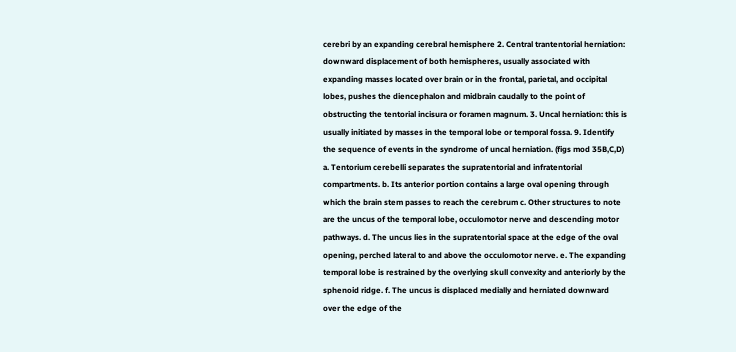cerebri by an expanding cerebral hemisphere 2. Central trantentorial herniation: downward displacement of both hemispheres, usually associated with expanding masses located over brain or in the frontal, parietal, and occipital lobes, pushes the diencephalon and midbrain caudally to the point of obstructing the tentorial incisura or foramen magnum. 3. Uncal herniation: this is usually initiated by masses in the temporal lobe or temporal fossa. 9. Identify the sequence of events in the syndrome of uncal herniation. (figs mod 35B,C,D) a. Tentorium cerebelli separates the supratentorial and infratentorial compartments. b. Its anterior portion contains a large oval opening through which the brain stem passes to reach the cerebrum c. Other structures to note are the uncus of the temporal lobe, occulomotor nerve and descending motor pathways. d. The uncus lies in the supratentorial space at the edge of the oval opening, perched lateral to and above the occulomotor nerve. e. The expanding temporal lobe is restrained by the overlying skull convexity and anteriorly by the sphenoid ridge. f. The uncus is displaced medially and herniated downward over the edge of the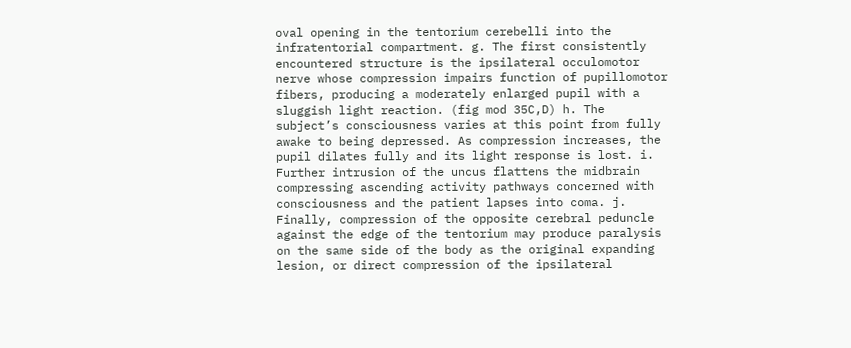oval opening in the tentorium cerebelli into the infratentorial compartment. g. The first consistently encountered structure is the ipsilateral occulomotor nerve whose compression impairs function of pupillomotor fibers, producing a moderately enlarged pupil with a sluggish light reaction. (fig mod 35C,D) h. The subject’s consciousness varies at this point from fully awake to being depressed. As compression increases, the pupil dilates fully and its light response is lost. i. Further intrusion of the uncus flattens the midbrain compressing ascending activity pathways concerned with consciousness and the patient lapses into coma. j. Finally, compression of the opposite cerebral peduncle against the edge of the tentorium may produce paralysis on the same side of the body as the original expanding lesion, or direct compression of the ipsilateral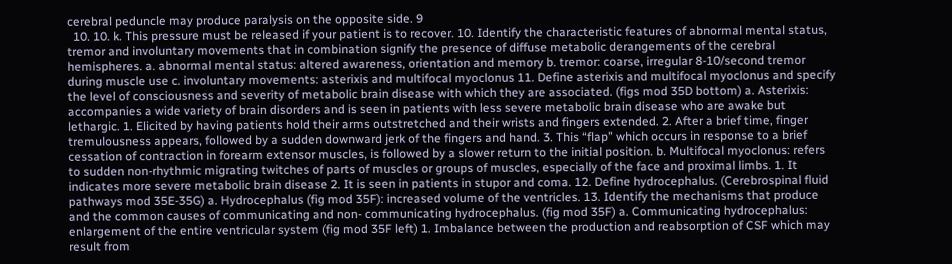cerebral peduncle may produce paralysis on the opposite side. 9
  10. 10. k. This pressure must be released if your patient is to recover. 10. Identify the characteristic features of abnormal mental status, tremor and involuntary movements that in combination signify the presence of diffuse metabolic derangements of the cerebral hemispheres. a. abnormal mental status: altered awareness, orientation and memory b. tremor: coarse, irregular 8-10/second tremor during muscle use c. involuntary movements: asterixis and multifocal myoclonus 11. Define asterixis and multifocal myoclonus and specify the level of consciousness and severity of metabolic brain disease with which they are associated. (figs mod 35D bottom) a. Asterixis: accompanies a wide variety of brain disorders and is seen in patients with less severe metabolic brain disease who are awake but lethargic. 1. Elicited by having patients hold their arms outstretched and their wrists and fingers extended. 2. After a brief time, finger tremulousness appears, followed by a sudden downward jerk of the fingers and hand. 3. This “flap” which occurs in response to a brief cessation of contraction in forearm extensor muscles, is followed by a slower return to the initial position. b. Multifocal myoclonus: refers to sudden non-rhythmic migrating twitches of parts of muscles or groups of muscles, especially of the face and proximal limbs. 1. It indicates more severe metabolic brain disease 2. It is seen in patients in stupor and coma. 12. Define hydrocephalus. (Cerebrospinal fluid pathways mod 35E-35G) a. Hydrocephalus (fig mod 35F): increased volume of the ventricles. 13. Identify the mechanisms that produce and the common causes of communicating and non- communicating hydrocephalus. (fig mod 35F) a. Communicating hydrocephalus: enlargement of the entire ventricular system (fig mod 35F left) 1. Imbalance between the production and reabsorption of CSF which may result from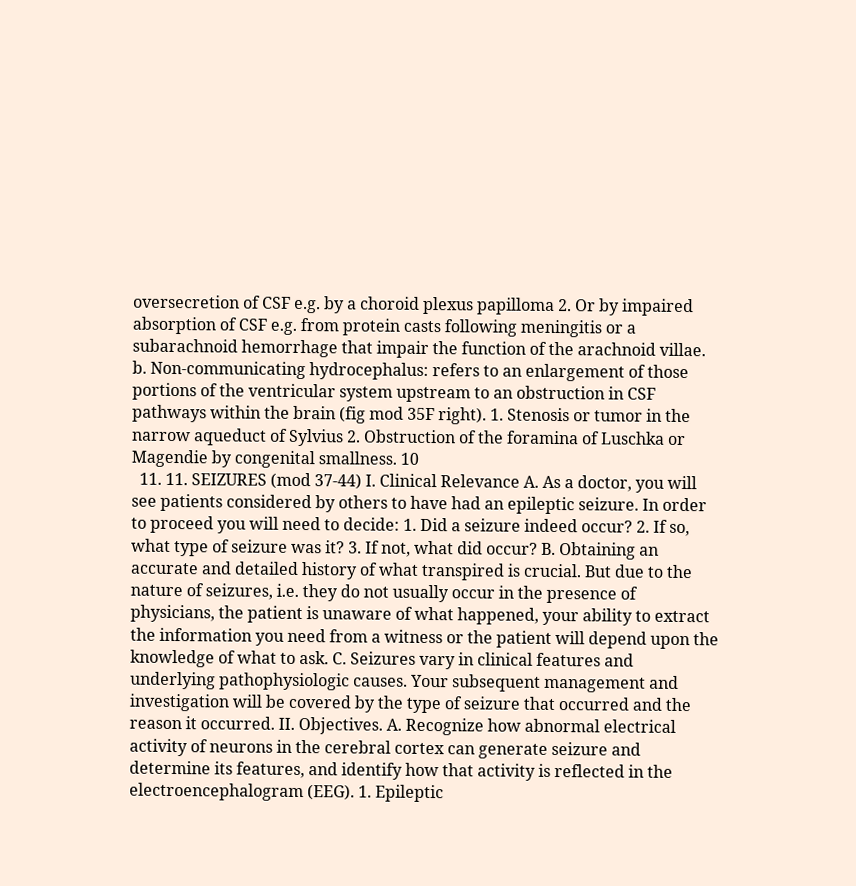oversecretion of CSF e.g. by a choroid plexus papilloma 2. Or by impaired absorption of CSF e.g. from protein casts following meningitis or a subarachnoid hemorrhage that impair the function of the arachnoid villae. b. Non-communicating hydrocephalus: refers to an enlargement of those portions of the ventricular system upstream to an obstruction in CSF pathways within the brain (fig mod 35F right). 1. Stenosis or tumor in the narrow aqueduct of Sylvius 2. Obstruction of the foramina of Luschka or Magendie by congenital smallness. 10
  11. 11. SEIZURES (mod 37-44) I. Clinical Relevance A. As a doctor, you will see patients considered by others to have had an epileptic seizure. In order to proceed you will need to decide: 1. Did a seizure indeed occur? 2. If so, what type of seizure was it? 3. If not, what did occur? B. Obtaining an accurate and detailed history of what transpired is crucial. But due to the nature of seizures, i.e. they do not usually occur in the presence of physicians, the patient is unaware of what happened, your ability to extract the information you need from a witness or the patient will depend upon the knowledge of what to ask. C. Seizures vary in clinical features and underlying pathophysiologic causes. Your subsequent management and investigation will be covered by the type of seizure that occurred and the reason it occurred. II. Objectives. A. Recognize how abnormal electrical activity of neurons in the cerebral cortex can generate seizure and determine its features, and identify how that activity is reflected in the electroencephalogram (EEG). 1. Epileptic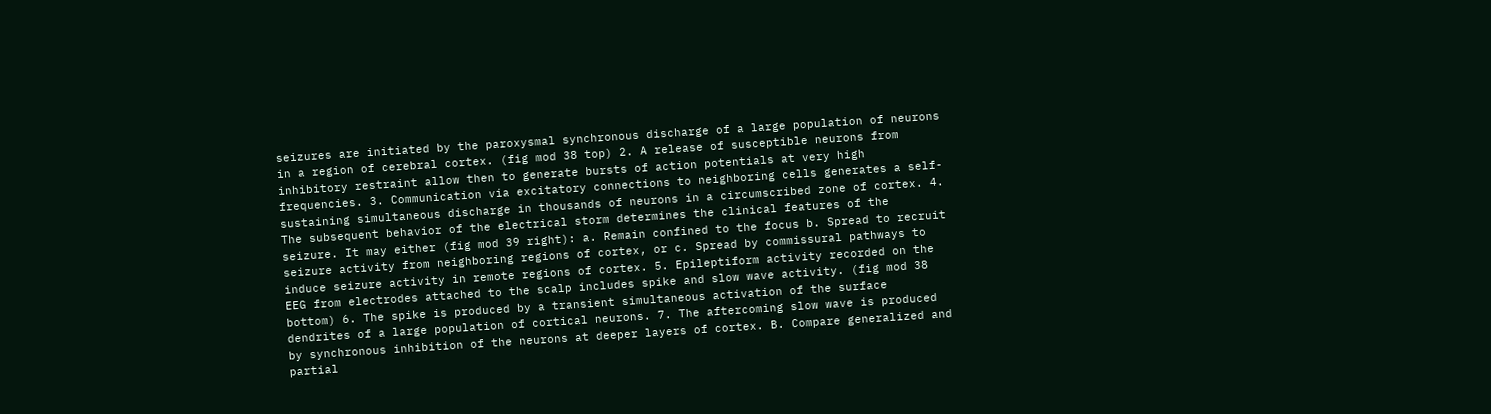seizures are initiated by the paroxysmal synchronous discharge of a large population of neurons in a region of cerebral cortex. (fig mod 38 top) 2. A release of susceptible neurons from inhibitory restraint allow then to generate bursts of action potentials at very high frequencies. 3. Communication via excitatory connections to neighboring cells generates a self-sustaining simultaneous discharge in thousands of neurons in a circumscribed zone of cortex. 4. The subsequent behavior of the electrical storm determines the clinical features of the seizure. It may either (fig mod 39 right): a. Remain confined to the focus b. Spread to recruit seizure activity from neighboring regions of cortex, or c. Spread by commissural pathways to induce seizure activity in remote regions of cortex. 5. Epileptiform activity recorded on the EEG from electrodes attached to the scalp includes spike and slow wave activity. (fig mod 38 bottom) 6. The spike is produced by a transient simultaneous activation of the surface dendrites of a large population of cortical neurons. 7. The aftercoming slow wave is produced by synchronous inhibition of the neurons at deeper layers of cortex. B. Compare generalized and partial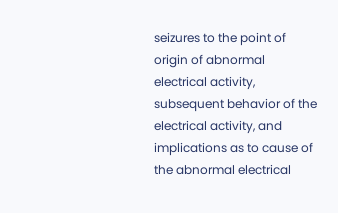seizures to the point of origin of abnormal electrical activity, subsequent behavior of the electrical activity, and implications as to cause of the abnormal electrical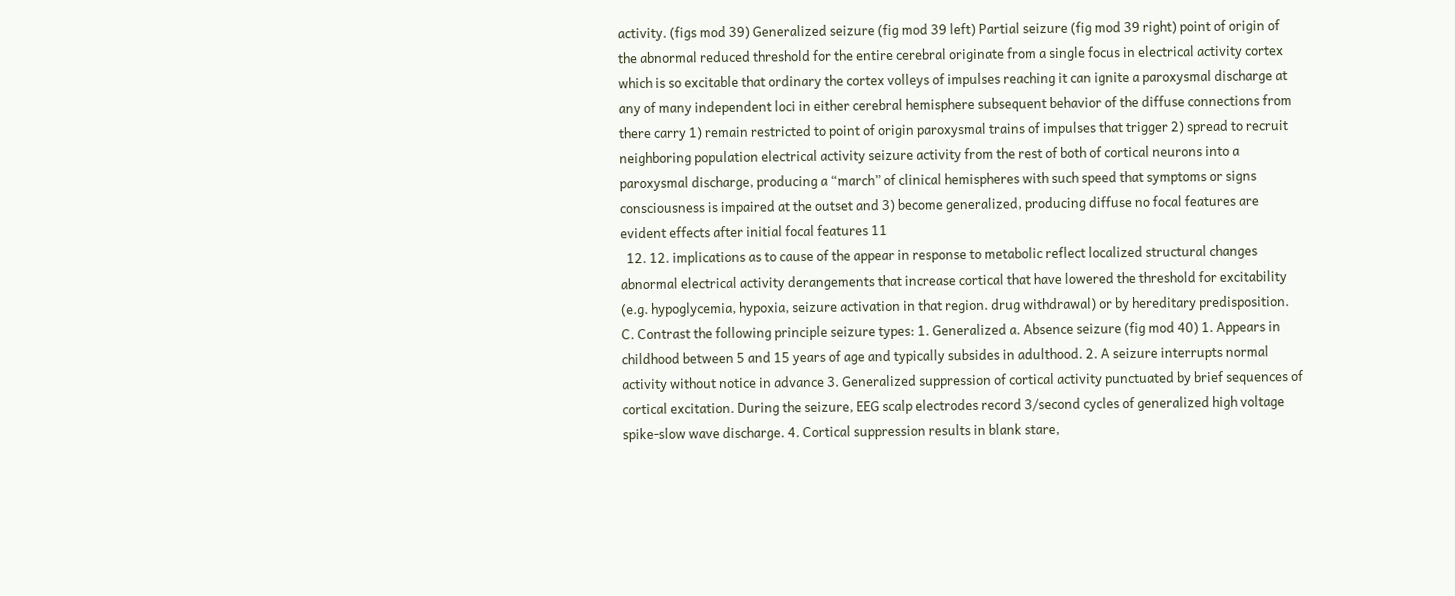activity. (figs mod 39) Generalized seizure (fig mod 39 left) Partial seizure (fig mod 39 right) point of origin of the abnormal reduced threshold for the entire cerebral originate from a single focus in electrical activity cortex which is so excitable that ordinary the cortex volleys of impulses reaching it can ignite a paroxysmal discharge at any of many independent loci in either cerebral hemisphere subsequent behavior of the diffuse connections from there carry 1) remain restricted to point of origin paroxysmal trains of impulses that trigger 2) spread to recruit neighboring population electrical activity seizure activity from the rest of both of cortical neurons into a paroxysmal discharge, producing a “march” of clinical hemispheres with such speed that symptoms or signs consciousness is impaired at the outset and 3) become generalized, producing diffuse no focal features are evident effects after initial focal features 11
  12. 12. implications as to cause of the appear in response to metabolic reflect localized structural changes abnormal electrical activity derangements that increase cortical that have lowered the threshold for excitability (e.g. hypoglycemia, hypoxia, seizure activation in that region. drug withdrawal) or by hereditary predisposition. C. Contrast the following principle seizure types: 1. Generalized a. Absence seizure (fig mod 40) 1. Appears in childhood between 5 and 15 years of age and typically subsides in adulthood. 2. A seizure interrupts normal activity without notice in advance 3. Generalized suppression of cortical activity punctuated by brief sequences of cortical excitation. During the seizure, EEG scalp electrodes record 3/second cycles of generalized high voltage spike-slow wave discharge. 4. Cortical suppression results in blank stare,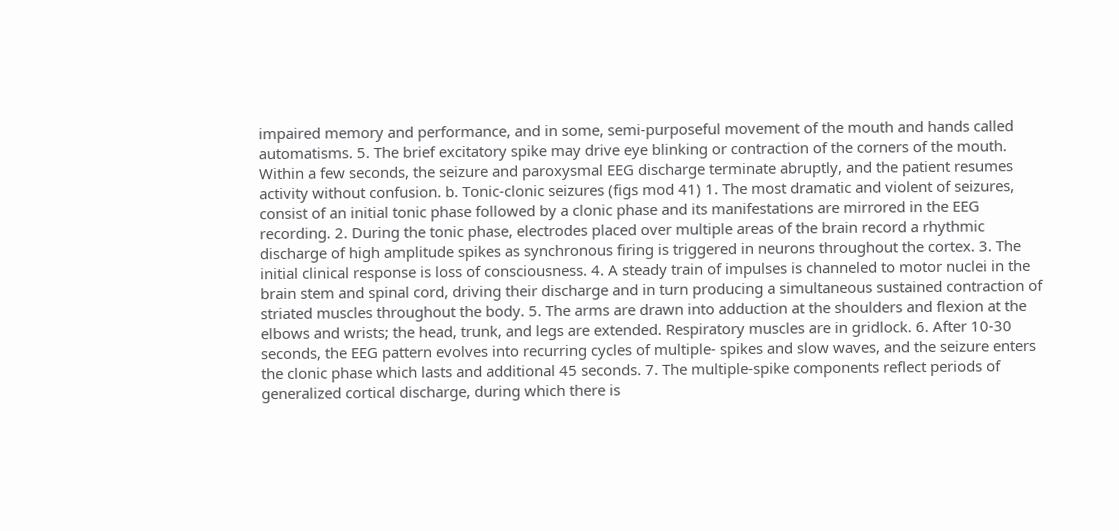impaired memory and performance, and in some, semi-purposeful movement of the mouth and hands called automatisms. 5. The brief excitatory spike may drive eye blinking or contraction of the corners of the mouth. Within a few seconds, the seizure and paroxysmal EEG discharge terminate abruptly, and the patient resumes activity without confusion. b. Tonic-clonic seizures (figs mod 41) 1. The most dramatic and violent of seizures, consist of an initial tonic phase followed by a clonic phase and its manifestations are mirrored in the EEG recording. 2. During the tonic phase, electrodes placed over multiple areas of the brain record a rhythmic discharge of high amplitude spikes as synchronous firing is triggered in neurons throughout the cortex. 3. The initial clinical response is loss of consciousness. 4. A steady train of impulses is channeled to motor nuclei in the brain stem and spinal cord, driving their discharge and in turn producing a simultaneous sustained contraction of striated muscles throughout the body. 5. The arms are drawn into adduction at the shoulders and flexion at the elbows and wrists; the head, trunk, and legs are extended. Respiratory muscles are in gridlock. 6. After 10-30 seconds, the EEG pattern evolves into recurring cycles of multiple- spikes and slow waves, and the seizure enters the clonic phase which lasts and additional 45 seconds. 7. The multiple-spike components reflect periods of generalized cortical discharge, during which there is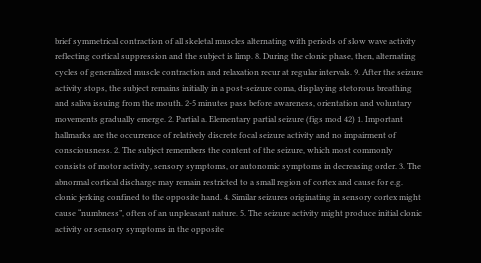brief symmetrical contraction of all skeletal muscles alternating with periods of slow wave activity reflecting cortical suppression and the subject is limp. 8. During the clonic phase, then, alternating cycles of generalized muscle contraction and relaxation recur at regular intervals. 9. After the seizure activity stops, the subject remains initially in a post-seizure coma, displaying stetorous breathing and saliva issuing from the mouth. 2-5 minutes pass before awareness, orientation and voluntary movements gradually emerge. 2. Partial a. Elementary partial seizure (figs mod 42) 1. Important hallmarks are the occurrence of relatively discrete focal seizure activity and no impairment of consciousness. 2. The subject remembers the content of the seizure, which most commonly consists of motor activity, sensory symptoms, or autonomic symptoms in decreasing order. 3. The abnormal cortical discharge may remain restricted to a small region of cortex and cause for e.g. clonic jerking confined to the opposite hand. 4. Similar seizures originating in sensory cortex might cause “numbness”, often of an unpleasant nature. 5. The seizure activity might produce initial clonic activity or sensory symptoms in the opposite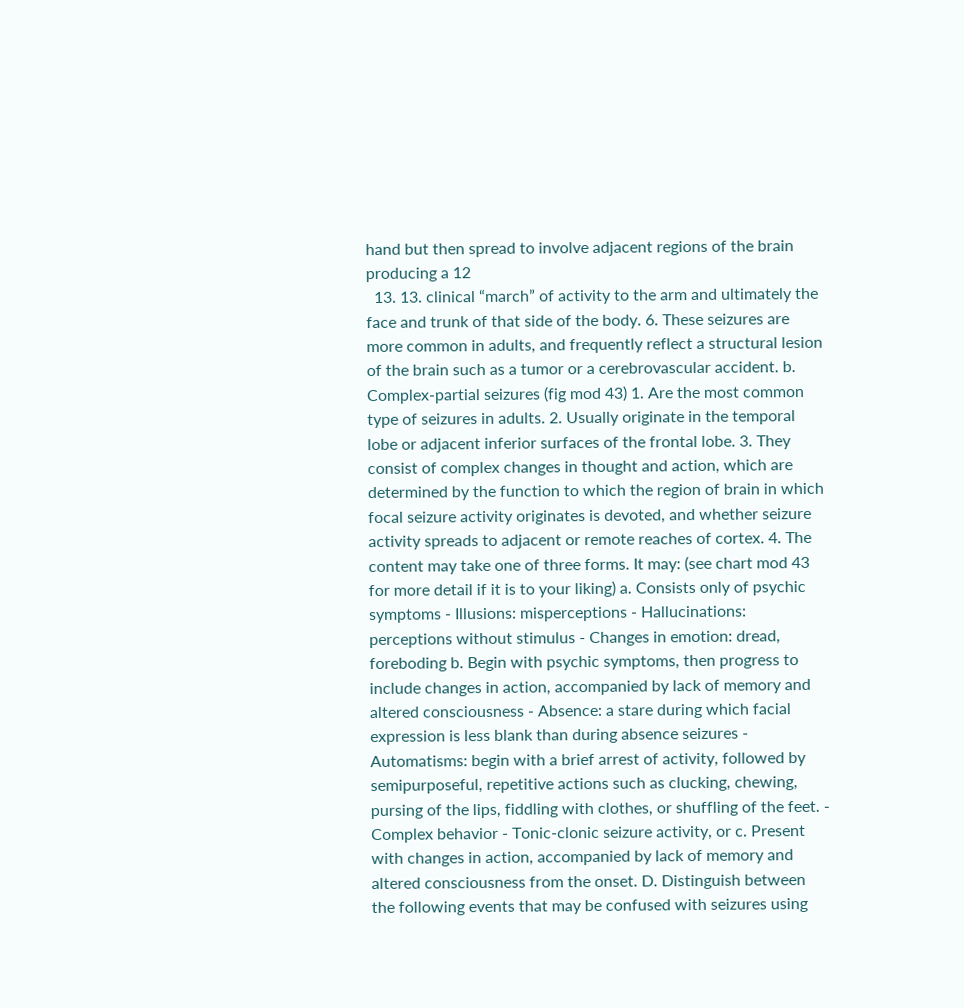hand but then spread to involve adjacent regions of the brain producing a 12
  13. 13. clinical “march” of activity to the arm and ultimately the face and trunk of that side of the body. 6. These seizures are more common in adults, and frequently reflect a structural lesion of the brain such as a tumor or a cerebrovascular accident. b. Complex-partial seizures (fig mod 43) 1. Are the most common type of seizures in adults. 2. Usually originate in the temporal lobe or adjacent inferior surfaces of the frontal lobe. 3. They consist of complex changes in thought and action, which are determined by the function to which the region of brain in which focal seizure activity originates is devoted, and whether seizure activity spreads to adjacent or remote reaches of cortex. 4. The content may take one of three forms. It may: (see chart mod 43 for more detail if it is to your liking) a. Consists only of psychic symptoms - Illusions: misperceptions - Hallucinations: perceptions without stimulus - Changes in emotion: dread, foreboding b. Begin with psychic symptoms, then progress to include changes in action, accompanied by lack of memory and altered consciousness - Absence: a stare during which facial expression is less blank than during absence seizures - Automatisms: begin with a brief arrest of activity, followed by semipurposeful, repetitive actions such as clucking, chewing, pursing of the lips, fiddling with clothes, or shuffling of the feet. - Complex behavior - Tonic-clonic seizure activity, or c. Present with changes in action, accompanied by lack of memory and altered consciousness from the onset. D. Distinguish between the following events that may be confused with seizures using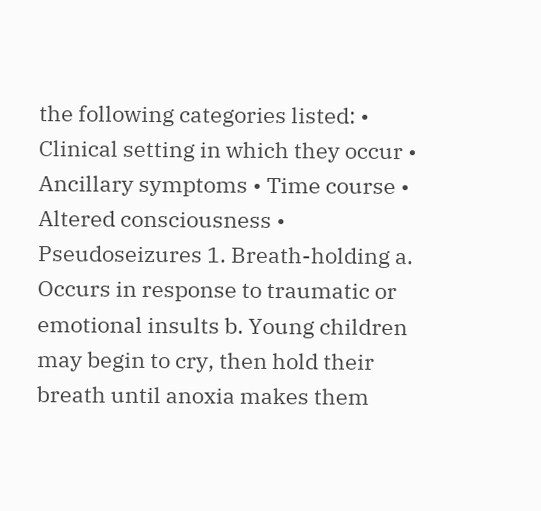the following categories listed: • Clinical setting in which they occur • Ancillary symptoms • Time course • Altered consciousness • Pseudoseizures 1. Breath-holding a. Occurs in response to traumatic or emotional insults b. Young children may begin to cry, then hold their breath until anoxia makes them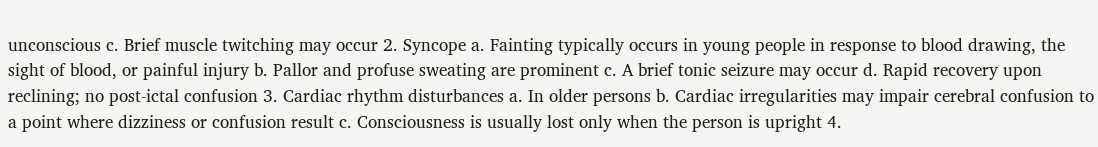unconscious c. Brief muscle twitching may occur 2. Syncope a. Fainting typically occurs in young people in response to blood drawing, the sight of blood, or painful injury b. Pallor and profuse sweating are prominent c. A brief tonic seizure may occur d. Rapid recovery upon reclining; no post-ictal confusion 3. Cardiac rhythm disturbances a. In older persons b. Cardiac irregularities may impair cerebral confusion to a point where dizziness or confusion result c. Consciousness is usually lost only when the person is upright 4.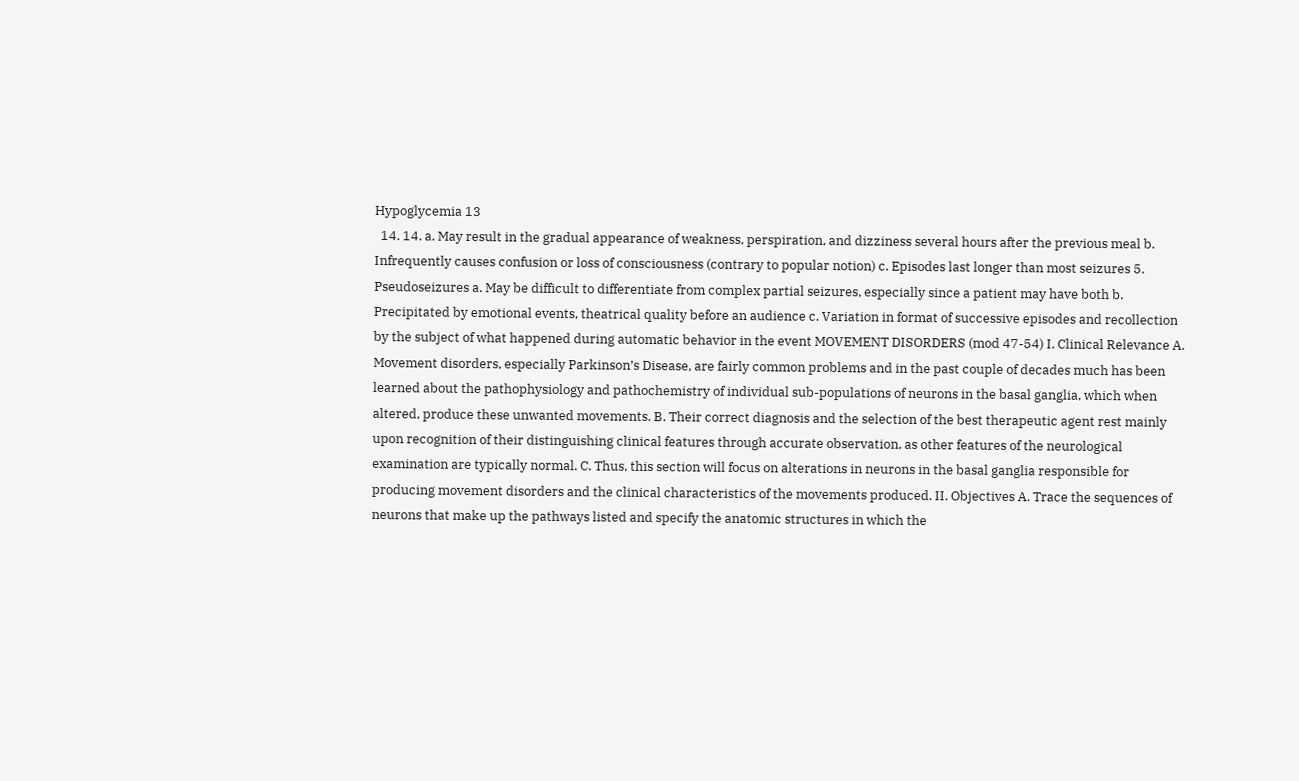Hypoglycemia 13
  14. 14. a. May result in the gradual appearance of weakness, perspiration, and dizziness several hours after the previous meal b. Infrequently causes confusion or loss of consciousness (contrary to popular notion) c. Episodes last longer than most seizures 5. Pseudoseizures a. May be difficult to differentiate from complex partial seizures, especially since a patient may have both b. Precipitated by emotional events, theatrical quality before an audience c. Variation in format of successive episodes and recollection by the subject of what happened during automatic behavior in the event MOVEMENT DISORDERS (mod 47-54) I. Clinical Relevance A. Movement disorders, especially Parkinson’s Disease, are fairly common problems and in the past couple of decades much has been learned about the pathophysiology and pathochemistry of individual sub-populations of neurons in the basal ganglia, which when altered, produce these unwanted movements. B. Their correct diagnosis and the selection of the best therapeutic agent rest mainly upon recognition of their distinguishing clinical features through accurate observation, as other features of the neurological examination are typically normal. C. Thus, this section will focus on alterations in neurons in the basal ganglia responsible for producing movement disorders and the clinical characteristics of the movements produced. II. Objectives A. Trace the sequences of neurons that make up the pathways listed and specify the anatomic structures in which the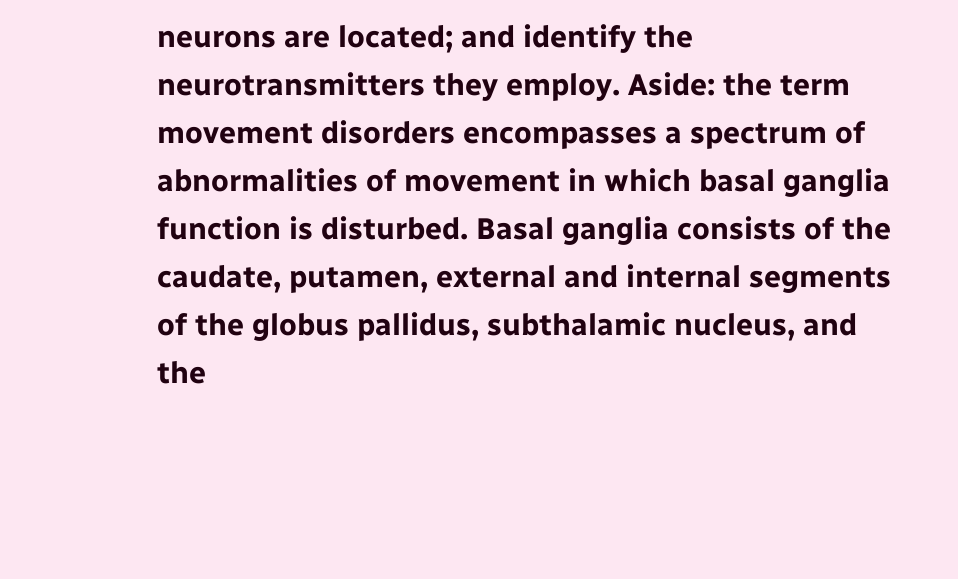neurons are located; and identify the neurotransmitters they employ. Aside: the term movement disorders encompasses a spectrum of abnormalities of movement in which basal ganglia function is disturbed. Basal ganglia consists of the caudate, putamen, external and internal segments of the globus pallidus, subthalamic nucleus, and the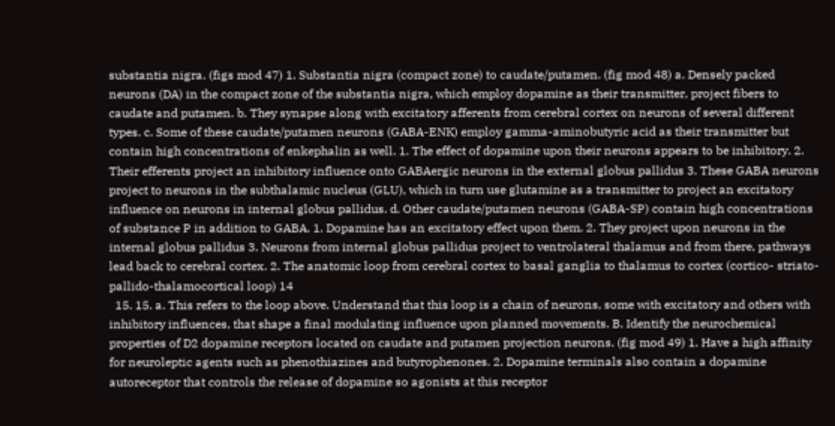substantia nigra. (figs mod 47) 1. Substantia nigra (compact zone) to caudate/putamen. (fig mod 48) a. Densely packed neurons (DA) in the compact zone of the substantia nigra, which employ dopamine as their transmitter, project fibers to caudate and putamen. b. They synapse along with excitatory afferents from cerebral cortex on neurons of several different types. c. Some of these caudate/putamen neurons (GABA-ENK) employ gamma-aminobutyric acid as their transmitter but contain high concentrations of enkephalin as well. 1. The effect of dopamine upon their neurons appears to be inhibitory. 2. Their efferents project an inhibitory influence onto GABAergic neurons in the external globus pallidus 3. These GABA neurons project to neurons in the subthalamic nucleus (GLU), which in turn use glutamine as a transmitter to project an excitatory influence on neurons in internal globus pallidus. d. Other caudate/putamen neurons (GABA-SP) contain high concentrations of substance P in addition to GABA. 1. Dopamine has an excitatory effect upon them. 2. They project upon neurons in the internal globus pallidus 3. Neurons from internal globus pallidus project to ventrolateral thalamus and from there, pathways lead back to cerebral cortex. 2. The anatomic loop from cerebral cortex to basal ganglia to thalamus to cortex (cortico- striato-pallido-thalamocortical loop) 14
  15. 15. a. This refers to the loop above. Understand that this loop is a chain of neurons, some with excitatory and others with inhibitory influences, that shape a final modulating influence upon planned movements. B. Identify the neurochemical properties of D2 dopamine receptors located on caudate and putamen projection neurons. (fig mod 49) 1. Have a high affinity for neuroleptic agents such as phenothiazines and butyrophenones. 2. Dopamine terminals also contain a dopamine autoreceptor that controls the release of dopamine so agonists at this receptor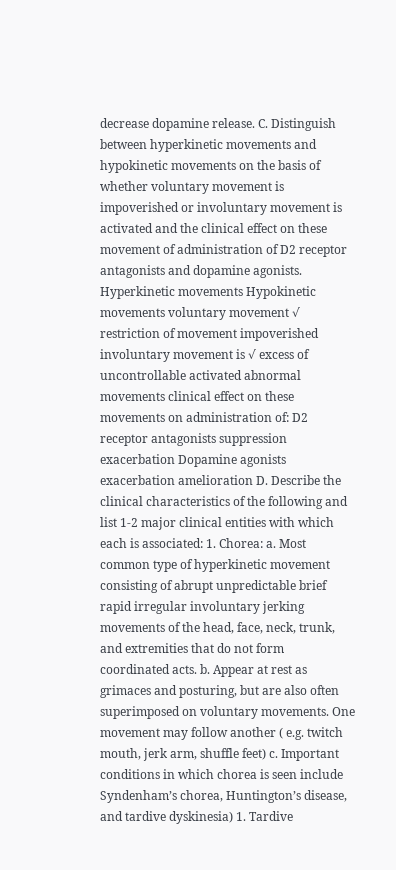decrease dopamine release. C. Distinguish between hyperkinetic movements and hypokinetic movements on the basis of whether voluntary movement is impoverished or involuntary movement is activated and the clinical effect on these movement of administration of D2 receptor antagonists and dopamine agonists. Hyperkinetic movements Hypokinetic movements voluntary movement √ restriction of movement impoverished involuntary movement is √ excess of uncontrollable activated abnormal movements clinical effect on these movements on administration of: D2 receptor antagonists suppression exacerbation Dopamine agonists exacerbation amelioration D. Describe the clinical characteristics of the following and list 1-2 major clinical entities with which each is associated: 1. Chorea: a. Most common type of hyperkinetic movement consisting of abrupt unpredictable brief rapid irregular involuntary jerking movements of the head, face, neck, trunk, and extremities that do not form coordinated acts. b. Appear at rest as grimaces and posturing, but are also often superimposed on voluntary movements. One movement may follow another ( e.g. twitch mouth, jerk arm, shuffle feet) c. Important conditions in which chorea is seen include Syndenham’s chorea, Huntington’s disease, and tardive dyskinesia) 1. Tardive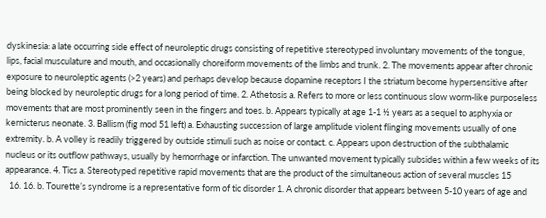dyskinesia: a late occurring side effect of neuroleptic drugs consisting of repetitive stereotyped involuntary movements of the tongue, lips, facial musculature and mouth, and occasionally choreiform movements of the limbs and trunk. 2. The movements appear after chronic exposure to neuroleptic agents (>2 years) and perhaps develop because dopamine receptors I the striatum become hypersensitive after being blocked by neuroleptic drugs for a long period of time. 2. Athetosis a. Refers to more or less continuous slow worm-like purposeless movements that are most prominently seen in the fingers and toes. b. Appears typically at age 1-1 ½ years as a sequel to asphyxia or kernicterus neonate. 3. Ballism (fig mod 51 left) a. Exhausting succession of large amplitude violent flinging movements usually of one extremity. b. A volley is readily triggered by outside stimuli such as noise or contact. c. Appears upon destruction of the subthalamic nucleus or its outflow pathways, usually by hemorrhage or infarction. The unwanted movement typically subsides within a few weeks of its appearance. 4. Tics a. Stereotyped repetitive rapid movements that are the product of the simultaneous action of several muscles 15
  16. 16. b. Tourette’s syndrome is a representative form of tic disorder 1. A chronic disorder that appears between 5-10 years of age and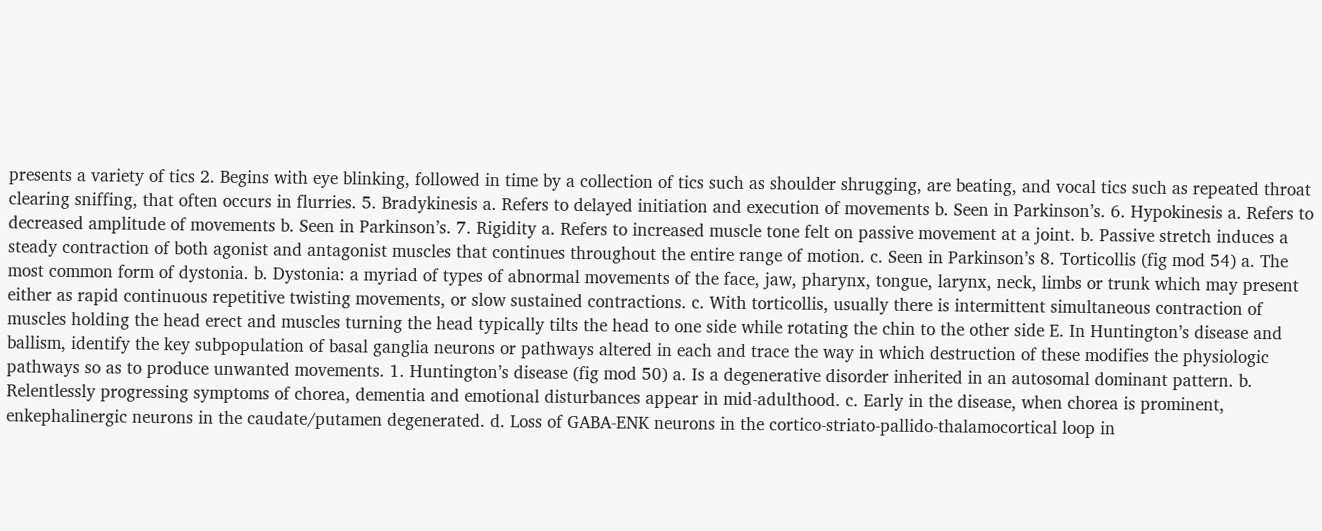presents a variety of tics 2. Begins with eye blinking, followed in time by a collection of tics such as shoulder shrugging, are beating, and vocal tics such as repeated throat clearing sniffing, that often occurs in flurries. 5. Bradykinesis a. Refers to delayed initiation and execution of movements b. Seen in Parkinson’s. 6. Hypokinesis a. Refers to decreased amplitude of movements b. Seen in Parkinson’s. 7. Rigidity a. Refers to increased muscle tone felt on passive movement at a joint. b. Passive stretch induces a steady contraction of both agonist and antagonist muscles that continues throughout the entire range of motion. c. Seen in Parkinson’s 8. Torticollis (fig mod 54) a. The most common form of dystonia. b. Dystonia: a myriad of types of abnormal movements of the face, jaw, pharynx, tongue, larynx, neck, limbs or trunk which may present either as rapid continuous repetitive twisting movements, or slow sustained contractions. c. With torticollis, usually there is intermittent simultaneous contraction of muscles holding the head erect and muscles turning the head typically tilts the head to one side while rotating the chin to the other side E. In Huntington’s disease and ballism, identify the key subpopulation of basal ganglia neurons or pathways altered in each and trace the way in which destruction of these modifies the physiologic pathways so as to produce unwanted movements. 1. Huntington’s disease (fig mod 50) a. Is a degenerative disorder inherited in an autosomal dominant pattern. b. Relentlessly progressing symptoms of chorea, dementia and emotional disturbances appear in mid-adulthood. c. Early in the disease, when chorea is prominent, enkephalinergic neurons in the caudate/putamen degenerated. d. Loss of GABA-ENK neurons in the cortico-striato-pallido-thalamocortical loop in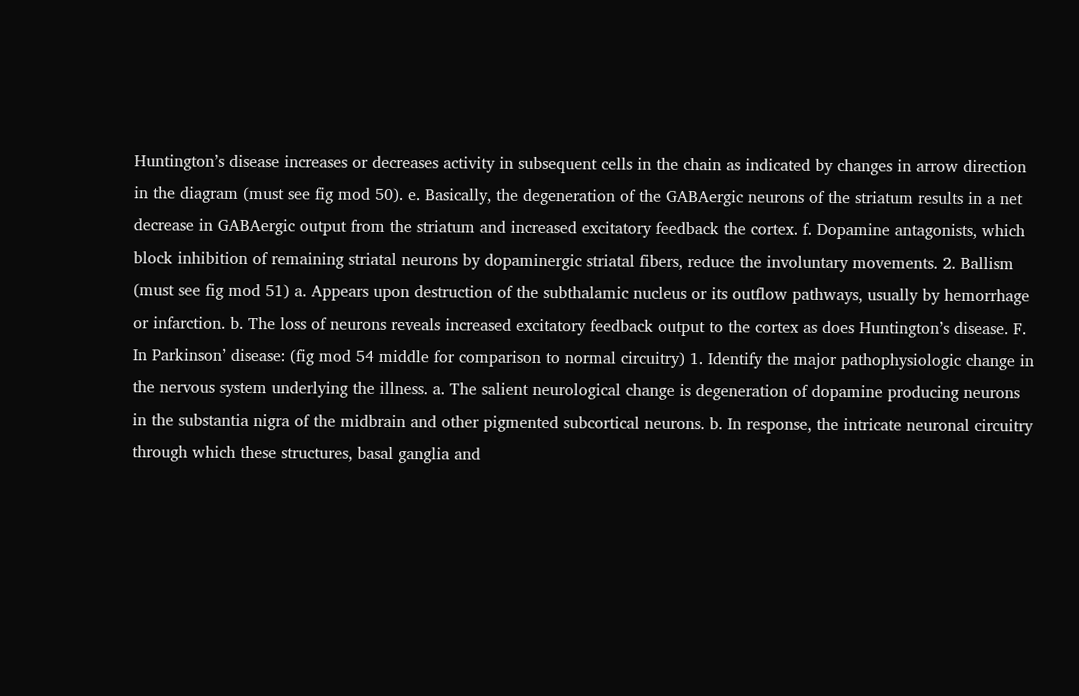Huntington’s disease increases or decreases activity in subsequent cells in the chain as indicated by changes in arrow direction in the diagram (must see fig mod 50). e. Basically, the degeneration of the GABAergic neurons of the striatum results in a net decrease in GABAergic output from the striatum and increased excitatory feedback the cortex. f. Dopamine antagonists, which block inhibition of remaining striatal neurons by dopaminergic striatal fibers, reduce the involuntary movements. 2. Ballism (must see fig mod 51) a. Appears upon destruction of the subthalamic nucleus or its outflow pathways, usually by hemorrhage or infarction. b. The loss of neurons reveals increased excitatory feedback output to the cortex as does Huntington’s disease. F. In Parkinson’ disease: (fig mod 54 middle for comparison to normal circuitry) 1. Identify the major pathophysiologic change in the nervous system underlying the illness. a. The salient neurological change is degeneration of dopamine producing neurons in the substantia nigra of the midbrain and other pigmented subcortical neurons. b. In response, the intricate neuronal circuitry through which these structures, basal ganglia and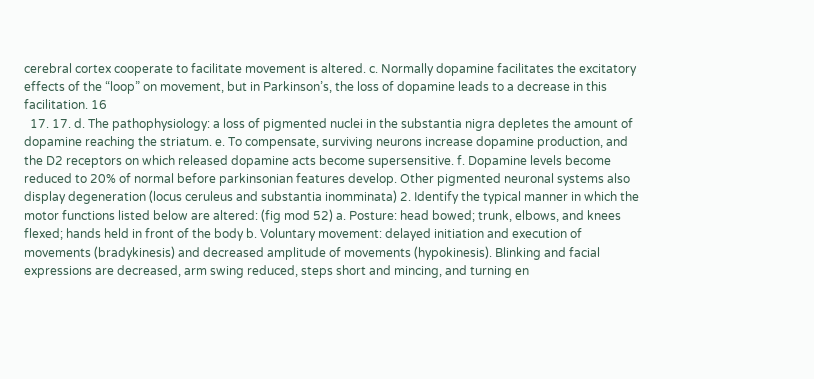cerebral cortex cooperate to facilitate movement is altered. c. Normally dopamine facilitates the excitatory effects of the “loop” on movement, but in Parkinson’s, the loss of dopamine leads to a decrease in this facilitation. 16
  17. 17. d. The pathophysiology: a loss of pigmented nuclei in the substantia nigra depletes the amount of dopamine reaching the striatum. e. To compensate, surviving neurons increase dopamine production, and the D2 receptors on which released dopamine acts become supersensitive. f. Dopamine levels become reduced to 20% of normal before parkinsonian features develop. Other pigmented neuronal systems also display degeneration (locus ceruleus and substantia inomminata) 2. Identify the typical manner in which the motor functions listed below are altered: (fig mod 52) a. Posture: head bowed; trunk, elbows, and knees flexed; hands held in front of the body b. Voluntary movement: delayed initiation and execution of movements (bradykinesis) and decreased amplitude of movements (hypokinesis). Blinking and facial expressions are decreased, arm swing reduced, steps short and mincing, and turning en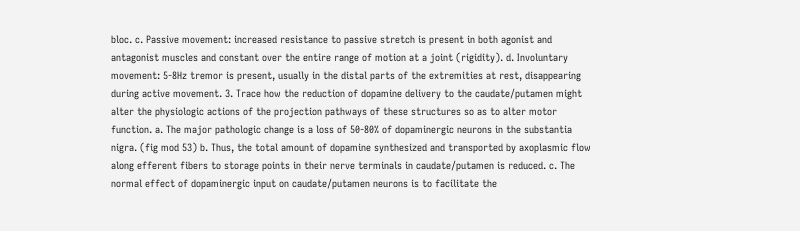bloc. c. Passive movement: increased resistance to passive stretch is present in both agonist and antagonist muscles and constant over the entire range of motion at a joint (rigidity). d. Involuntary movement: 5-8Hz tremor is present, usually in the distal parts of the extremities at rest, disappearing during active movement. 3. Trace how the reduction of dopamine delivery to the caudate/putamen might alter the physiologic actions of the projection pathways of these structures so as to alter motor function. a. The major pathologic change is a loss of 50-80% of dopaminergic neurons in the substantia nigra. (fig mod 53) b. Thus, the total amount of dopamine synthesized and transported by axoplasmic flow along efferent fibers to storage points in their nerve terminals in caudate/putamen is reduced. c. The normal effect of dopaminergic input on caudate/putamen neurons is to facilitate the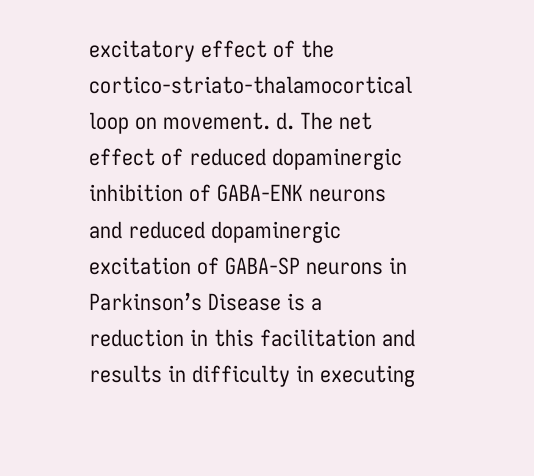excitatory effect of the cortico-striato-thalamocortical loop on movement. d. The net effect of reduced dopaminergic inhibition of GABA-ENK neurons and reduced dopaminergic excitation of GABA-SP neurons in Parkinson’s Disease is a reduction in this facilitation and results in difficulty in executing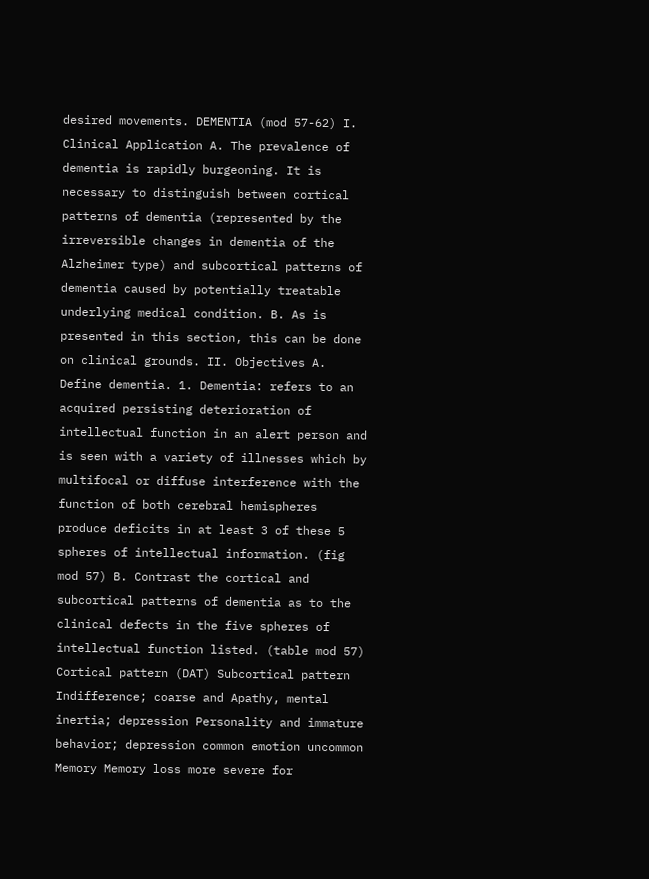desired movements. DEMENTIA (mod 57-62) I. Clinical Application A. The prevalence of dementia is rapidly burgeoning. It is necessary to distinguish between cortical patterns of dementia (represented by the irreversible changes in dementia of the Alzheimer type) and subcortical patterns of dementia caused by potentially treatable underlying medical condition. B. As is presented in this section, this can be done on clinical grounds. II. Objectives A. Define dementia. 1. Dementia: refers to an acquired persisting deterioration of intellectual function in an alert person and is seen with a variety of illnesses which by multifocal or diffuse interference with the function of both cerebral hemispheres produce deficits in at least 3 of these 5 spheres of intellectual information. (fig mod 57) B. Contrast the cortical and subcortical patterns of dementia as to the clinical defects in the five spheres of intellectual function listed. (table mod 57) Cortical pattern (DAT) Subcortical pattern Indifference; coarse and Apathy, mental inertia; depression Personality and immature behavior; depression common emotion uncommon Memory Memory loss more severe for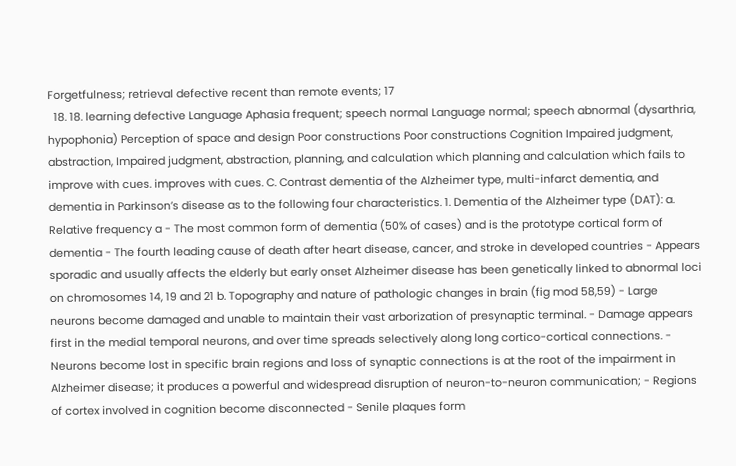Forgetfulness; retrieval defective recent than remote events; 17
  18. 18. learning defective Language Aphasia frequent; speech normal Language normal; speech abnormal (dysarthria, hypophonia) Perception of space and design Poor constructions Poor constructions Cognition Impaired judgment, abstraction, Impaired judgment, abstraction, planning, and calculation which planning and calculation which fails to improve with cues. improves with cues. C. Contrast dementia of the Alzheimer type, multi-infarct dementia, and dementia in Parkinson’s disease as to the following four characteristics. 1. Dementia of the Alzheimer type (DAT): a. Relative frequency a - The most common form of dementia (50% of cases) and is the prototype cortical form of dementia - The fourth leading cause of death after heart disease, cancer, and stroke in developed countries - Appears sporadic and usually affects the elderly but early onset Alzheimer disease has been genetically linked to abnormal loci on chromosomes 14, 19 and 21 b. Topography and nature of pathologic changes in brain (fig mod 58,59) - Large neurons become damaged and unable to maintain their vast arborization of presynaptic terminal. - Damage appears first in the medial temporal neurons, and over time spreads selectively along long cortico-cortical connections. - Neurons become lost in specific brain regions and loss of synaptic connections is at the root of the impairment in Alzheimer disease; it produces a powerful and widespread disruption of neuron-to-neuron communication; - Regions of cortex involved in cognition become disconnected - Senile plaques form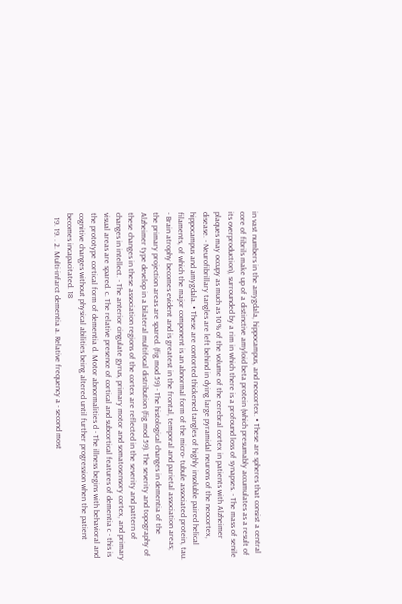in vast numbers in the amygdala, hippocampus, and neocortex. • These are spheres that consist a central core of fibrils make up of a distinctive amyloid beta protein (which presumably accumulates as a result of its overproduction), surrounded by a rim in which there is a profound loss of synapses. - The mass of senile plaques may occupy as much as 10% of the volume of the cerebral cortex in patients with Alzheimer disease. - Neurofibrillary tangles are left behind in dying large pyramidal neurons of the neocortex, hippocampus and amygdala. • These are contorted thickened tangles of highly insoluble paired helical filaments, of which the major component is an abnormal form of the micro- tubule associated protein, tau. - Brain atrophy becomes evident and is greatest in the frontal, temporal and parietal association areas; the primary projection areas are spared. (fig mod 59) - The histological changes in dementia of the Alzheimer type develop in a bilateral multifocal distribution (fig mod 59). The severity and topography of these changes in these association regions of the cortex are reflected in the severity and pattern of changes in intellect. - The anterior cingulate gyrus, primary motor and somatosensory cortex, and primary visual areas are spared. c. The relative presence of cortical and subcortical features of dementia c - this is the prototype cortical form of dementia d. Motor abnormalities d - The illness begins with behavioral and cognitive changes without physical abilities being altered until further progression when the patient becomes incapacitated. 18
  19. 19. . 2. Multi-infarct dementia a. Relative frequency a - second most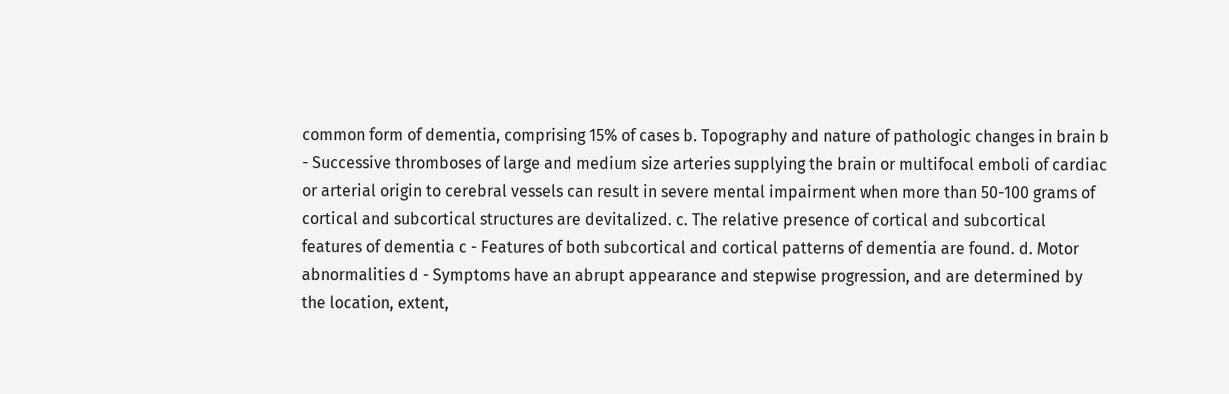common form of dementia, comprising 15% of cases b. Topography and nature of pathologic changes in brain b - Successive thromboses of large and medium size arteries supplying the brain or multifocal emboli of cardiac or arterial origin to cerebral vessels can result in severe mental impairment when more than 50-100 grams of cortical and subcortical structures are devitalized. c. The relative presence of cortical and subcortical features of dementia c - Features of both subcortical and cortical patterns of dementia are found. d. Motor abnormalities d - Symptoms have an abrupt appearance and stepwise progression, and are determined by the location, extent,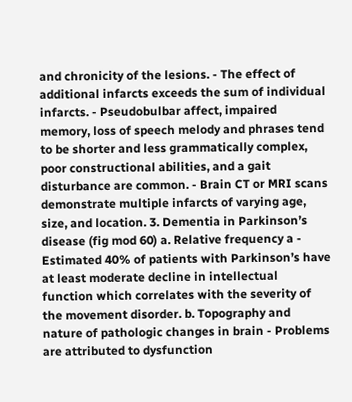and chronicity of the lesions. - The effect of additional infarcts exceeds the sum of individual infarcts. - Pseudobulbar affect, impaired memory, loss of speech melody and phrases tend to be shorter and less grammatically complex, poor constructional abilities, and a gait disturbance are common. - Brain CT or MRI scans demonstrate multiple infarcts of varying age, size, and location. 3. Dementia in Parkinson’s disease (fig mod 60) a. Relative frequency a - Estimated 40% of patients with Parkinson’s have at least moderate decline in intellectual function which correlates with the severity of the movement disorder. b. Topography and nature of pathologic changes in brain - Problems are attributed to dysfunction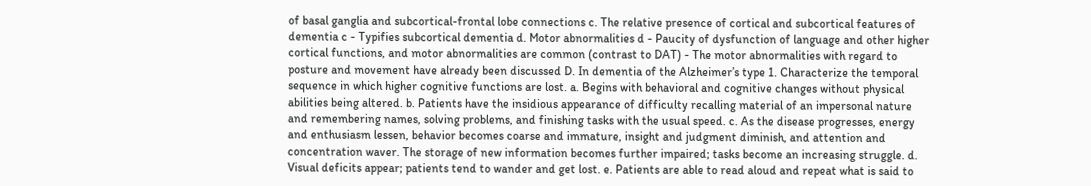of basal ganglia and subcortical-frontal lobe connections c. The relative presence of cortical and subcortical features of dementia c - Typifies subcortical dementia d. Motor abnormalities d - Paucity of dysfunction of language and other higher cortical functions, and motor abnormalities are common (contrast to DAT) - The motor abnormalities with regard to posture and movement have already been discussed D. In dementia of the Alzheimer’s type 1. Characterize the temporal sequence in which higher cognitive functions are lost. a. Begins with behavioral and cognitive changes without physical abilities being altered. b. Patients have the insidious appearance of difficulty recalling material of an impersonal nature and remembering names, solving problems, and finishing tasks with the usual speed. c. As the disease progresses, energy and enthusiasm lessen, behavior becomes coarse and immature, insight and judgment diminish, and attention and concentration waver. The storage of new information becomes further impaired; tasks become an increasing struggle. d. Visual deficits appear; patients tend to wander and get lost. e. Patients are able to read aloud and repeat what is said to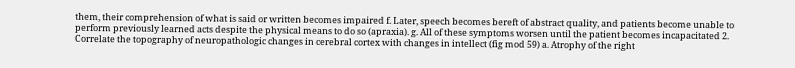them, their comprehension of what is said or written becomes impaired f. Later, speech becomes bereft of abstract quality, and patients become unable to perform previously learned acts despite the physical means to do so (apraxia). g. All of these symptoms worsen until the patient becomes incapacitated 2. Correlate the topography of neuropathologic changes in cerebral cortex with changes in intellect (fig mod 59) a. Atrophy of the right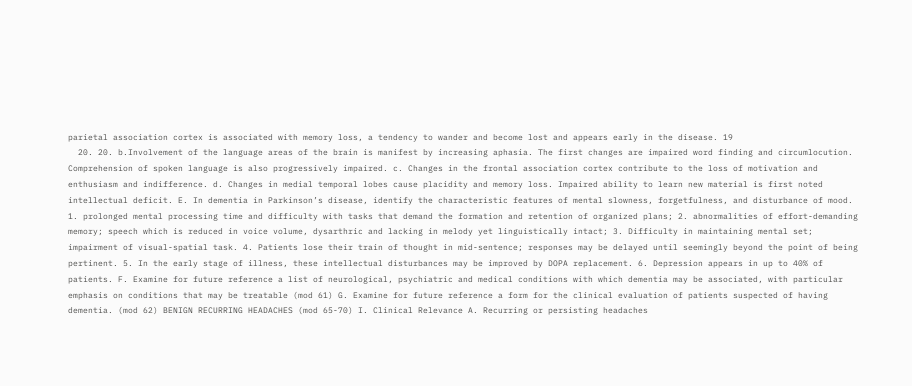parietal association cortex is associated with memory loss, a tendency to wander and become lost and appears early in the disease. 19
  20. 20. b.Involvement of the language areas of the brain is manifest by increasing aphasia. The first changes are impaired word finding and circumlocution. Comprehension of spoken language is also progressively impaired. c. Changes in the frontal association cortex contribute to the loss of motivation and enthusiasm and indifference. d. Changes in medial temporal lobes cause placidity and memory loss. Impaired ability to learn new material is first noted intellectual deficit. E. In dementia in Parkinson’s disease, identify the characteristic features of mental slowness, forgetfulness, and disturbance of mood. 1. prolonged mental processing time and difficulty with tasks that demand the formation and retention of organized plans; 2. abnormalities of effort-demanding memory; speech which is reduced in voice volume, dysarthric and lacking in melody yet linguistically intact; 3. Difficulty in maintaining mental set; impairment of visual-spatial task. 4. Patients lose their train of thought in mid-sentence; responses may be delayed until seemingly beyond the point of being pertinent. 5. In the early stage of illness, these intellectual disturbances may be improved by DOPA replacement. 6. Depression appears in up to 40% of patients. F. Examine for future reference a list of neurological, psychiatric and medical conditions with which dementia may be associated, with particular emphasis on conditions that may be treatable (mod 61) G. Examine for future reference a form for the clinical evaluation of patients suspected of having dementia. (mod 62) BENIGN RECURRING HEADACHES (mod 65-70) I. Clinical Relevance A. Recurring or persisting headaches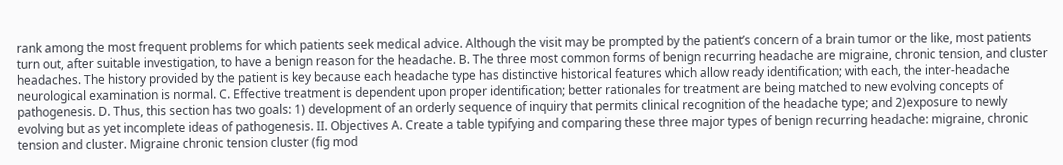rank among the most frequent problems for which patients seek medical advice. Although the visit may be prompted by the patient’s concern of a brain tumor or the like, most patients turn out, after suitable investigation, to have a benign reason for the headache. B. The three most common forms of benign recurring headache are migraine, chronic tension, and cluster headaches. The history provided by the patient is key because each headache type has distinctive historical features which allow ready identification; with each, the inter-headache neurological examination is normal. C. Effective treatment is dependent upon proper identification; better rationales for treatment are being matched to new evolving concepts of pathogenesis. D. Thus, this section has two goals: 1) development of an orderly sequence of inquiry that permits clinical recognition of the headache type; and 2)exposure to newly evolving but as yet incomplete ideas of pathogenesis. II. Objectives A. Create a table typifying and comparing these three major types of benign recurring headache: migraine, chronic tension and cluster. Migraine chronic tension cluster (fig mod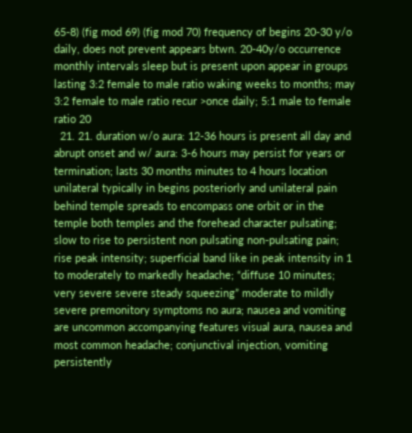65-8) (fig mod 69) (fig mod 70) frequency of begins 20-30 y/o daily, does not prevent appears btwn. 20-40y/o occurrence monthly intervals sleep but is present upon appear in groups lasting 3:2 female to male ratio waking weeks to months; may 3:2 female to male ratio recur >once daily; 5:1 male to female ratio 20
  21. 21. duration w/o aura: 12-36 hours is present all day and abrupt onset and w/ aura: 3-6 hours may persist for years or termination; lasts 30 months minutes to 4 hours location unilateral typically in begins posteriorly and unilateral pain behind temple spreads to encompass one orbit or in the temple both temples and the forehead character pulsating; slow to rise to persistent non pulsating non-pulsating pain; rise peak intensity; superficial band like in peak intensity in 1 to moderately to markedly headache; “diffuse 10 minutes; very severe severe steady squeezing” moderate to mildly severe premonitory symptoms no aura; nausea and vomiting are uncommon accompanying features visual aura, nausea and most common headache; conjunctival injection, vomiting persistently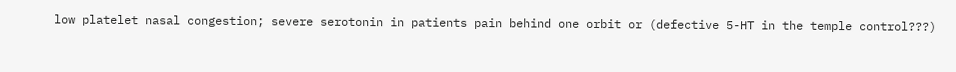low platelet nasal congestion; severe serotonin in patients pain behind one orbit or (defective 5-HT in the temple control???)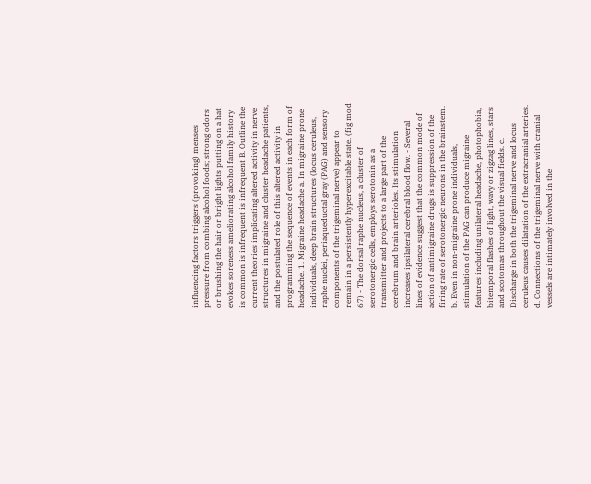influencing factors triggers (provoking) menses pressure from combing alcohol foods; strong odors or brushing the hair or bright lights putting on a hat evokes soreness ameliorating alcohol family history is common is infrequent is infrequent B. Outline the current theories implicating altered activity in nerve structures in migraine and cluster headache patients, and the postulated role of this altered activity in programming the sequence of events in each form of headache. 1. Migraine headache a. In migraine prone individuals, deep brain structures (locus ceruleus, raphe nuclei, periaqueductal gray (PAG) and sensory components of the trigeminal nerve) appear to remain in a persistently hyperexcitable state. (fig mod 67) - The dorsal raphe nucleus, a cluster of serotonergic cells, employs serotonin as a transmitter and projects to a large part of the cerebrum and brain arterioles. Its stimulation increases ipsilateral cerebral blood flow. - Several lines of evidence suggest that the common mode of action of antimigraine drugs is suppression of the firing rate of serotonergic neurons in the brainstem. b. Even in non-migraine prone individuals, stimulation of the PAG can produce migraine features including unilateral headache, photophobia, bitemporal flashes of light, wavy or zigzag lines, stars and scotomas throughout the visual fields. c. Discharge in both the trigeminal nerve and locus ceruleus causes dilatation of the extracranial arteries. d. Connections of the trigeminal nerve with cranial vessels are intimately involved in the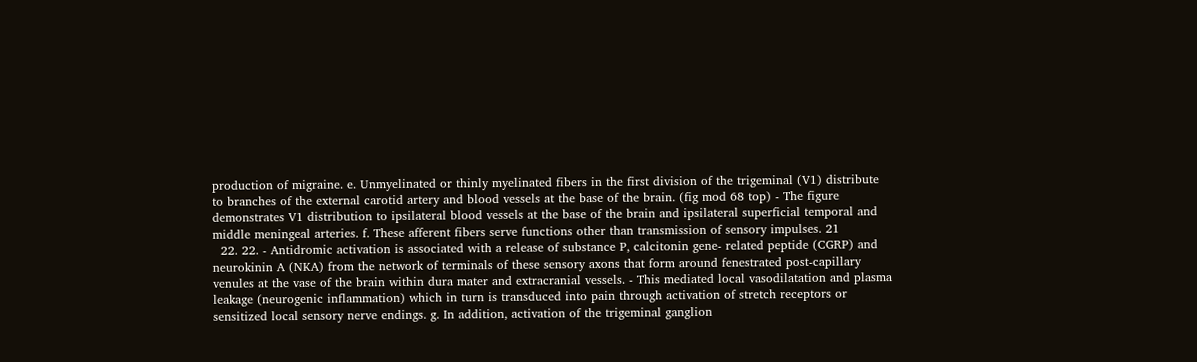production of migraine. e. Unmyelinated or thinly myelinated fibers in the first division of the trigeminal (V1) distribute to branches of the external carotid artery and blood vessels at the base of the brain. (fig mod 68 top) - The figure demonstrates V1 distribution to ipsilateral blood vessels at the base of the brain and ipsilateral superficial temporal and middle meningeal arteries. f. These afferent fibers serve functions other than transmission of sensory impulses. 21
  22. 22. - Antidromic activation is associated with a release of substance P, calcitonin gene- related peptide (CGRP) and neurokinin A (NKA) from the network of terminals of these sensory axons that form around fenestrated post-capillary venules at the vase of the brain within dura mater and extracranial vessels. - This mediated local vasodilatation and plasma leakage (neurogenic inflammation) which in turn is transduced into pain through activation of stretch receptors or sensitized local sensory nerve endings. g. In addition, activation of the trigeminal ganglion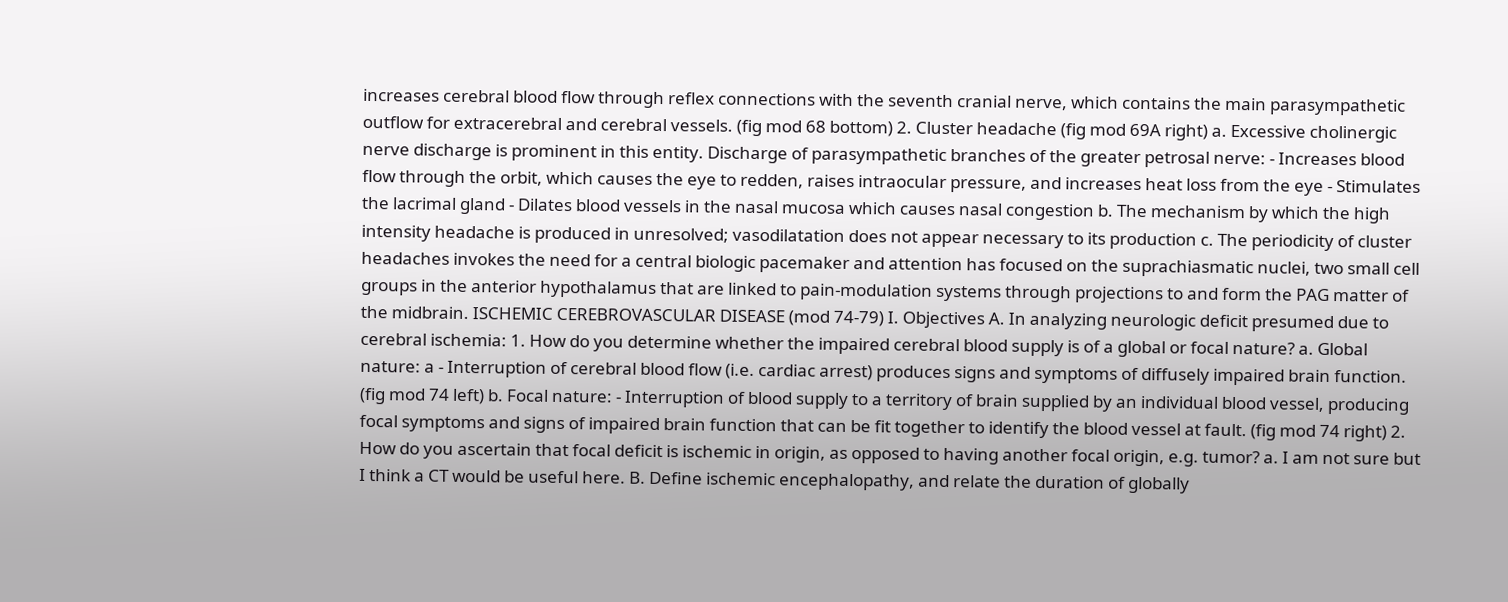increases cerebral blood flow through reflex connections with the seventh cranial nerve, which contains the main parasympathetic outflow for extracerebral and cerebral vessels. (fig mod 68 bottom) 2. Cluster headache (fig mod 69A right) a. Excessive cholinergic nerve discharge is prominent in this entity. Discharge of parasympathetic branches of the greater petrosal nerve: - Increases blood flow through the orbit, which causes the eye to redden, raises intraocular pressure, and increases heat loss from the eye - Stimulates the lacrimal gland - Dilates blood vessels in the nasal mucosa which causes nasal congestion b. The mechanism by which the high intensity headache is produced in unresolved; vasodilatation does not appear necessary to its production c. The periodicity of cluster headaches invokes the need for a central biologic pacemaker and attention has focused on the suprachiasmatic nuclei, two small cell groups in the anterior hypothalamus that are linked to pain-modulation systems through projections to and form the PAG matter of the midbrain. ISCHEMIC CEREBROVASCULAR DISEASE (mod 74-79) I. Objectives A. In analyzing neurologic deficit presumed due to cerebral ischemia: 1. How do you determine whether the impaired cerebral blood supply is of a global or focal nature? a. Global nature: a - Interruption of cerebral blood flow (i.e. cardiac arrest) produces signs and symptoms of diffusely impaired brain function. (fig mod 74 left) b. Focal nature: - Interruption of blood supply to a territory of brain supplied by an individual blood vessel, producing focal symptoms and signs of impaired brain function that can be fit together to identify the blood vessel at fault. (fig mod 74 right) 2. How do you ascertain that focal deficit is ischemic in origin, as opposed to having another focal origin, e.g. tumor? a. I am not sure but I think a CT would be useful here. B. Define ischemic encephalopathy, and relate the duration of globally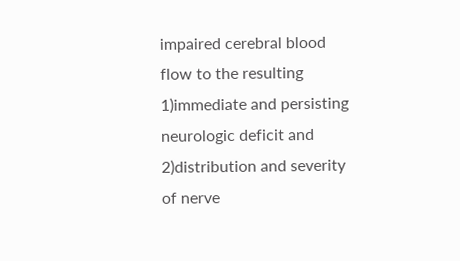impaired cerebral blood flow to the resulting 1)immediate and persisting neurologic deficit and 2)distribution and severity of nerve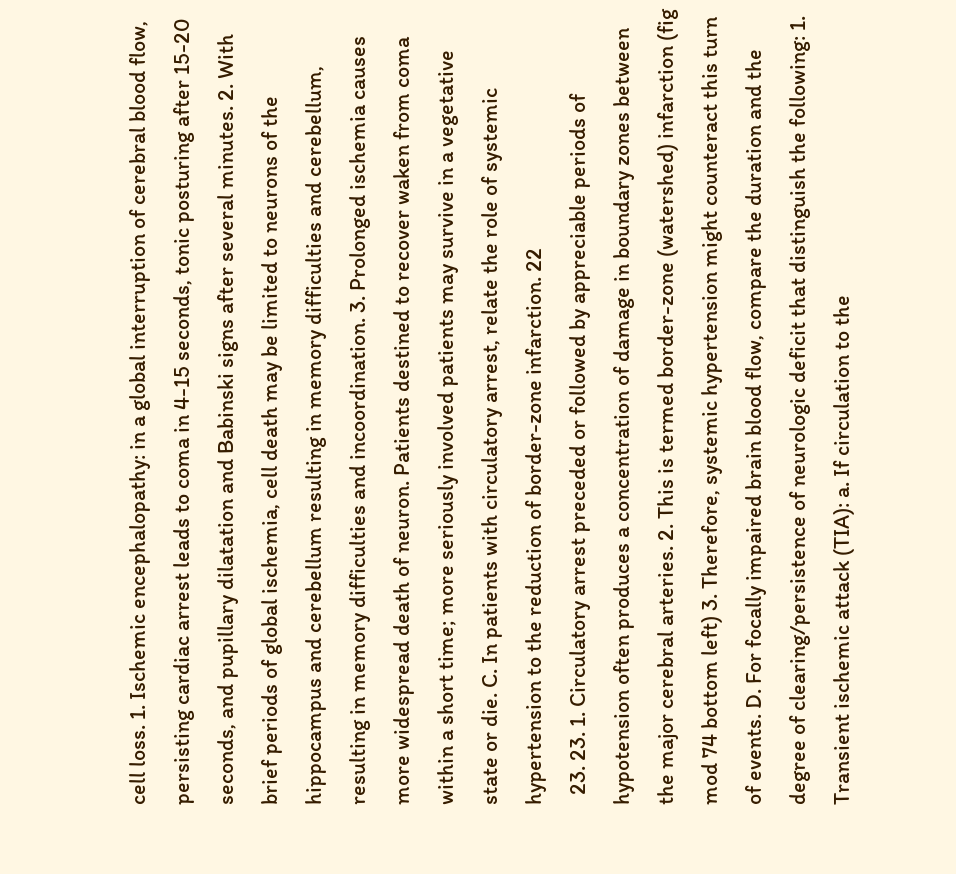cell loss. 1. Ischemic encephalopathy: in a global interruption of cerebral blood flow, persisting cardiac arrest leads to coma in 4-15 seconds, tonic posturing after 15-20 seconds, and pupillary dilatation and Babinski signs after several minutes. 2. With brief periods of global ischemia, cell death may be limited to neurons of the hippocampus and cerebellum resulting in memory difficulties and cerebellum, resulting in memory difficulties and incoordination. 3. Prolonged ischemia causes more widespread death of neuron. Patients destined to recover waken from coma within a short time; more seriously involved patients may survive in a vegetative state or die. C. In patients with circulatory arrest, relate the role of systemic hypertension to the reduction of border-zone infarction. 22
  23. 23. 1. Circulatory arrest preceded or followed by appreciable periods of hypotension often produces a concentration of damage in boundary zones between the major cerebral arteries. 2. This is termed border-zone (watershed) infarction (fig mod 74 bottom left) 3. Therefore, systemic hypertension might counteract this turn of events. D. For focally impaired brain blood flow, compare the duration and the degree of clearing/persistence of neurologic deficit that distinguish the following: 1. Transient ischemic attack (TIA): a. If circulation to the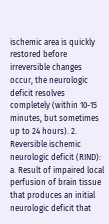ischemic area is quickly restored before irreversible changes occur, the neurologic deficit resolves completely (within 10-15 minutes, but sometimes up to 24 hours). 2. Reversible ischemic neurologic deficit (RIND): a. Result of impaired local perfusion of brain tissue that produces an initial neurologic deficit that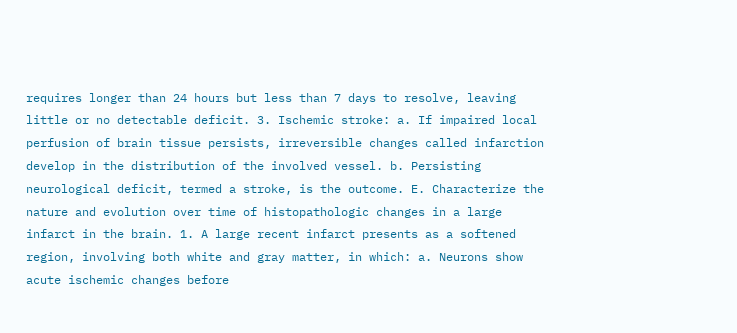requires longer than 24 hours but less than 7 days to resolve, leaving little or no detectable deficit. 3. Ischemic stroke: a. If impaired local perfusion of brain tissue persists, irreversible changes called infarction develop in the distribution of the involved vessel. b. Persisting neurological deficit, termed a stroke, is the outcome. E. Characterize the nature and evolution over time of histopathologic changes in a large infarct in the brain. 1. A large recent infarct presents as a softened region, involving both white and gray matter, in which: a. Neurons show acute ischemic changes before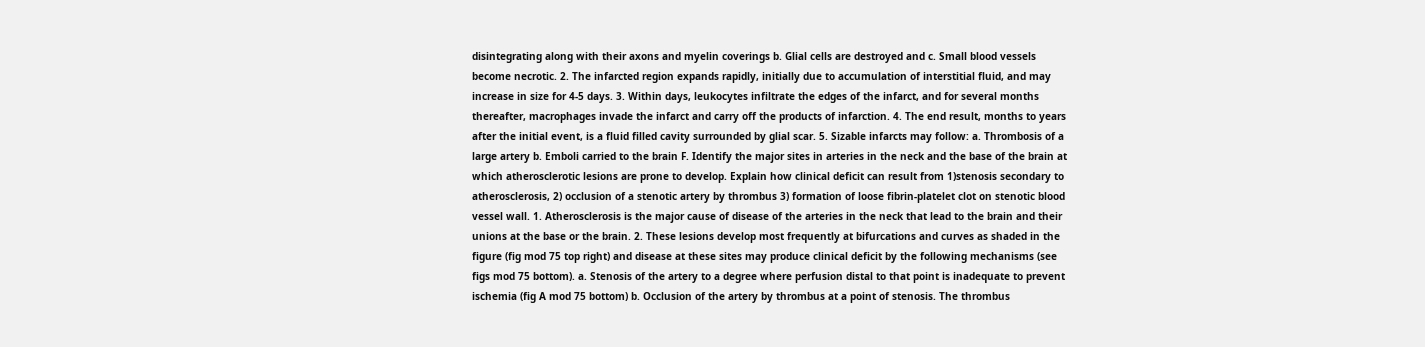disintegrating along with their axons and myelin coverings b. Glial cells are destroyed and c. Small blood vessels become necrotic. 2. The infarcted region expands rapidly, initially due to accumulation of interstitial fluid, and may increase in size for 4-5 days. 3. Within days, leukocytes infiltrate the edges of the infarct, and for several months thereafter, macrophages invade the infarct and carry off the products of infarction. 4. The end result, months to years after the initial event, is a fluid filled cavity surrounded by glial scar. 5. Sizable infarcts may follow: a. Thrombosis of a large artery b. Emboli carried to the brain F. Identify the major sites in arteries in the neck and the base of the brain at which atherosclerotic lesions are prone to develop. Explain how clinical deficit can result from 1)stenosis secondary to atherosclerosis, 2) occlusion of a stenotic artery by thrombus 3) formation of loose fibrin-platelet clot on stenotic blood vessel wall. 1. Atherosclerosis is the major cause of disease of the arteries in the neck that lead to the brain and their unions at the base or the brain. 2. These lesions develop most frequently at bifurcations and curves as shaded in the figure (fig mod 75 top right) and disease at these sites may produce clinical deficit by the following mechanisms (see figs mod 75 bottom). a. Stenosis of the artery to a degree where perfusion distal to that point is inadequate to prevent ischemia (fig A mod 75 bottom) b. Occlusion of the artery by thrombus at a point of stenosis. The thrombus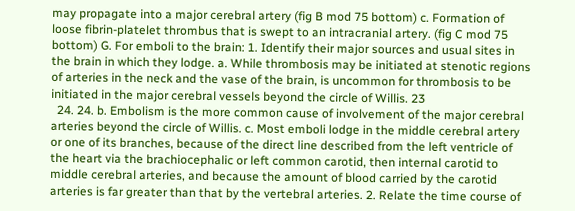may propagate into a major cerebral artery (fig B mod 75 bottom) c. Formation of loose fibrin-platelet thrombus that is swept to an intracranial artery. (fig C mod 75 bottom) G. For emboli to the brain: 1. Identify their major sources and usual sites in the brain in which they lodge. a. While thrombosis may be initiated at stenotic regions of arteries in the neck and the vase of the brain, is uncommon for thrombosis to be initiated in the major cerebral vessels beyond the circle of Willis. 23
  24. 24. b. Embolism is the more common cause of involvement of the major cerebral arteries beyond the circle of Willis. c. Most emboli lodge in the middle cerebral artery or one of its branches, because of the direct line described from the left ventricle of the heart via the brachiocephalic or left common carotid, then internal carotid to middle cerebral arteries, and because the amount of blood carried by the carotid arteries is far greater than that by the vertebral arteries. 2. Relate the time course of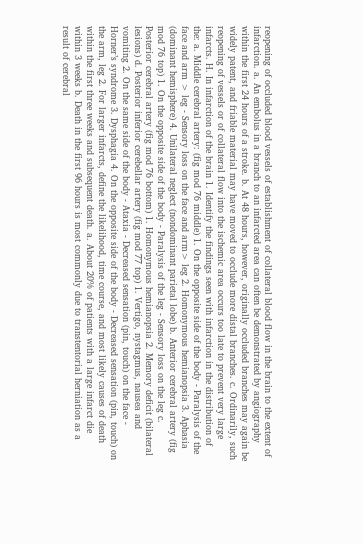reopening of occluded blood vessels of establishment of collateral blood flow in the brain to the extent of infarction. a. An embolus in a branch to an infarcted area can often be demonstrated by angiography within the first 24 hours of a stroke. b. At 48 hours, however, originally occluded branches may again be widely patent, and friable material may have moved to occlude more distal branches. c. Ordinarily, such reopening of vessels or of collateral flow into the ischemic area occurs too late to prevent very large infarcts. H. In infarction of the brain 1. Identify the findings seen with infarction in the distribution of the: a. Middle cerebral artery: (fig mod 76 middle) 1. On the opposite side of the body - Paralysis of the face and arm > leg - Sensory loss on the face and arm> leg 2. Homonymous hemianopsia 3. Aphasia (dominant hemisphere) 4. Unilateral neglect (nondominant parietal lobe) b. Anterior cerebral artery (fig mod 76 top) 1. On the opposite side of the body - Paralysis of the leg - Sensory loss on the leg c. Posterior cerebral artery (fig mod 76 bottom) 1. Homonymous hemianopsia 2. Memory deficit (bilateral lesions) d. Posterior inferior cerebellar artery (fig mod 77 top) 1. Vertigo, nystagmus, nausea and vomiting 2. On the same side of the body - Ataxia - Decreased sensation (pin, touch) on the face - Horner’s syndrome 3. Dysphagia 4. On the opposite side of the body - Decreased sensation (pin, touch) on the arm, leg 2. For larger infarcts, define the likelihood, time course, and most likely causes of death within the first three weeks and subsequent death. a. About 20% of patients with a large infarct die within 3 weeks b. Death in the first 96 hours is most commonly due to transtentorial herniation as a result of cerebral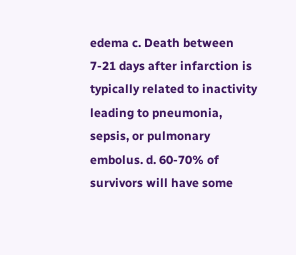edema c. Death between 7-21 days after infarction is typically related to inactivity leading to pneumonia, sepsis, or pulmonary embolus. d. 60-70% of survivors will have some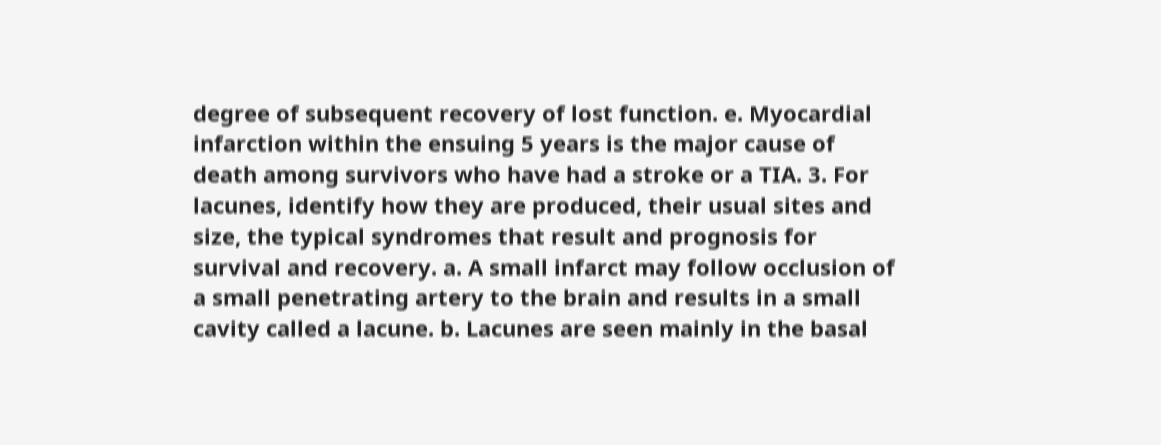degree of subsequent recovery of lost function. e. Myocardial infarction within the ensuing 5 years is the major cause of death among survivors who have had a stroke or a TIA. 3. For lacunes, identify how they are produced, their usual sites and size, the typical syndromes that result and prognosis for survival and recovery. a. A small infarct may follow occlusion of a small penetrating artery to the brain and results in a small cavity called a lacune. b. Lacunes are seen mainly in the basal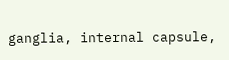ganglia, internal capsule,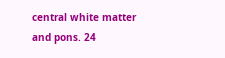central white matter and pons. 24